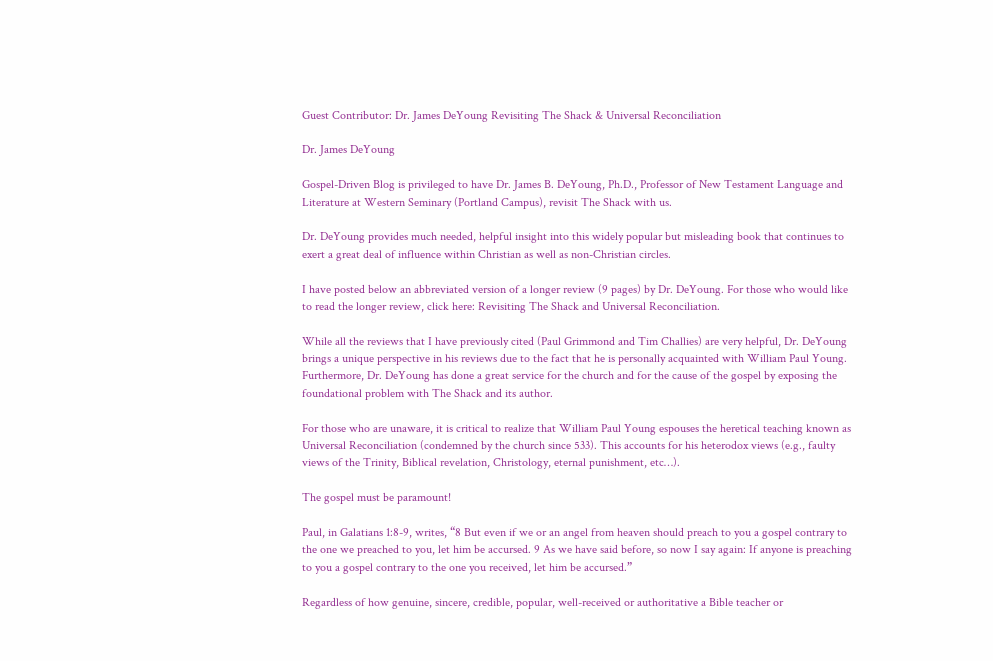Guest Contributor: Dr. James DeYoung Revisiting The Shack & Universal Reconciliation

Dr. James DeYoung

Gospel-Driven Blog is privileged to have Dr. James B. DeYoung, Ph.D., Professor of New Testament Language and Literature at Western Seminary (Portland Campus), revisit The Shack with us.

Dr. DeYoung provides much needed, helpful insight into this widely popular but misleading book that continues to exert a great deal of influence within Christian as well as non-Christian circles.

I have posted below an abbreviated version of a longer review (9 pages) by Dr. DeYoung. For those who would like to read the longer review, click here: Revisiting The Shack and Universal Reconciliation.

While all the reviews that I have previously cited (Paul Grimmond and Tim Challies) are very helpful, Dr. DeYoung brings a unique perspective in his reviews due to the fact that he is personally acquainted with William Paul Young. Furthermore, Dr. DeYoung has done a great service for the church and for the cause of the gospel by exposing the foundational problem with The Shack and its author.

For those who are unaware, it is critical to realize that William Paul Young espouses the heretical teaching known as Universal Reconciliation (condemned by the church since 533). This accounts for his heterodox views (e.g., faulty views of the Trinity, Biblical revelation, Christology, eternal punishment, etc…).

The gospel must be paramount!

Paul, in Galatians 1:8-9, writes, “8 But even if we or an angel from heaven should preach to you a gospel contrary to the one we preached to you, let him be accursed. 9 As we have said before, so now I say again: If anyone is preaching to you a gospel contrary to the one you received, let him be accursed.”

Regardless of how genuine, sincere, credible, popular, well-received or authoritative a Bible teacher or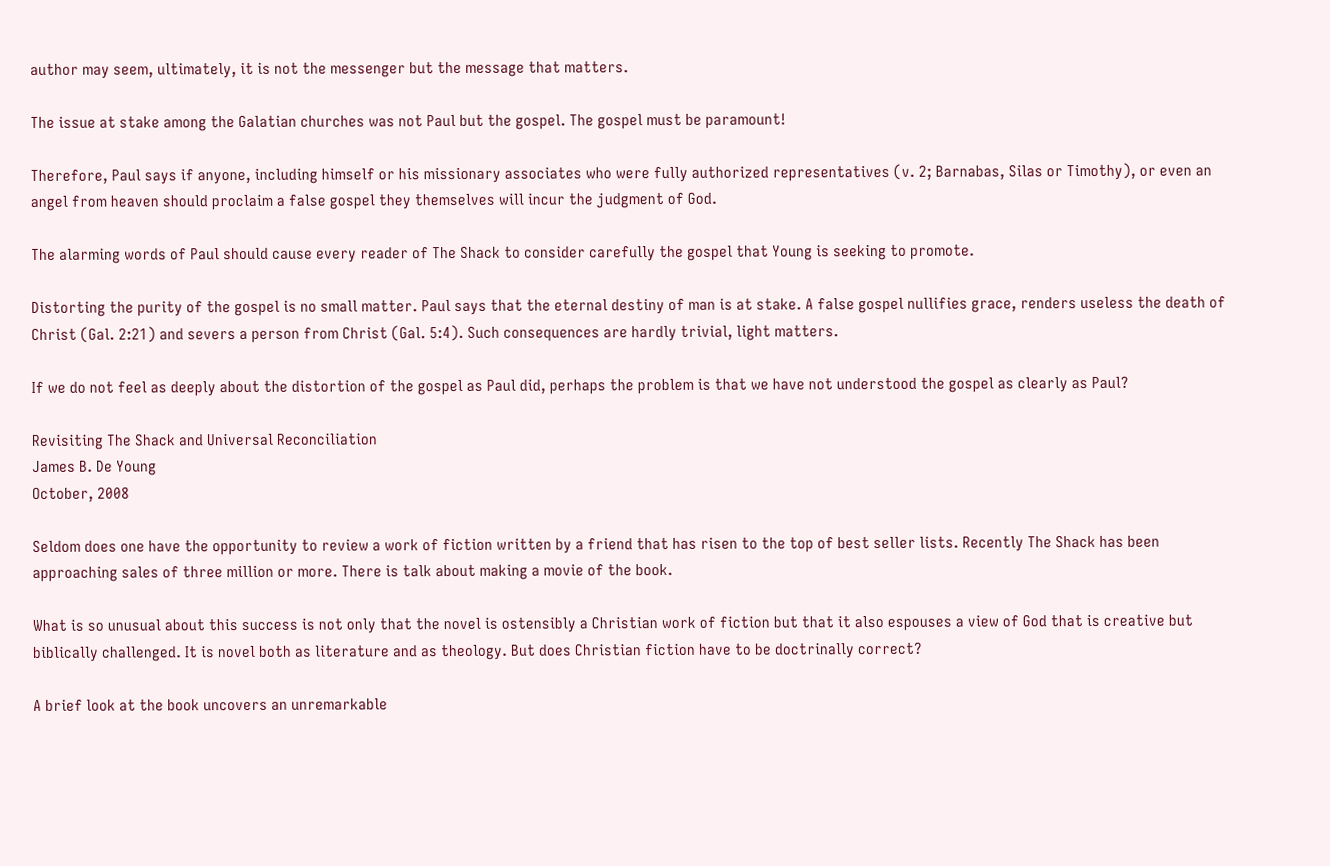author may seem, ultimately, it is not the messenger but the message that matters.

The issue at stake among the Galatian churches was not Paul but the gospel. The gospel must be paramount!

Therefore, Paul says if anyone, including himself or his missionary associates who were fully authorized representatives (v. 2; Barnabas, Silas or Timothy), or even an angel from heaven should proclaim a false gospel they themselves will incur the judgment of God.

The alarming words of Paul should cause every reader of The Shack to consider carefully the gospel that Young is seeking to promote.

Distorting the purity of the gospel is no small matter. Paul says that the eternal destiny of man is at stake. A false gospel nullifies grace, renders useless the death of Christ (Gal. 2:21) and severs a person from Christ (Gal. 5:4). Such consequences are hardly trivial, light matters.

If we do not feel as deeply about the distortion of the gospel as Paul did, perhaps the problem is that we have not understood the gospel as clearly as Paul?

Revisiting The Shack and Universal Reconciliation
James B. De Young
October, 2008

Seldom does one have the opportunity to review a work of fiction written by a friend that has risen to the top of best seller lists. Recently The Shack has been approaching sales of three million or more. There is talk about making a movie of the book.

What is so unusual about this success is not only that the novel is ostensibly a Christian work of fiction but that it also espouses a view of God that is creative but biblically challenged. It is novel both as literature and as theology. But does Christian fiction have to be doctrinally correct?

A brief look at the book uncovers an unremarkable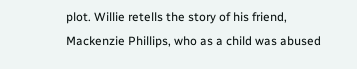plot. Willie retells the story of his friend, Mackenzie Phillips, who as a child was abused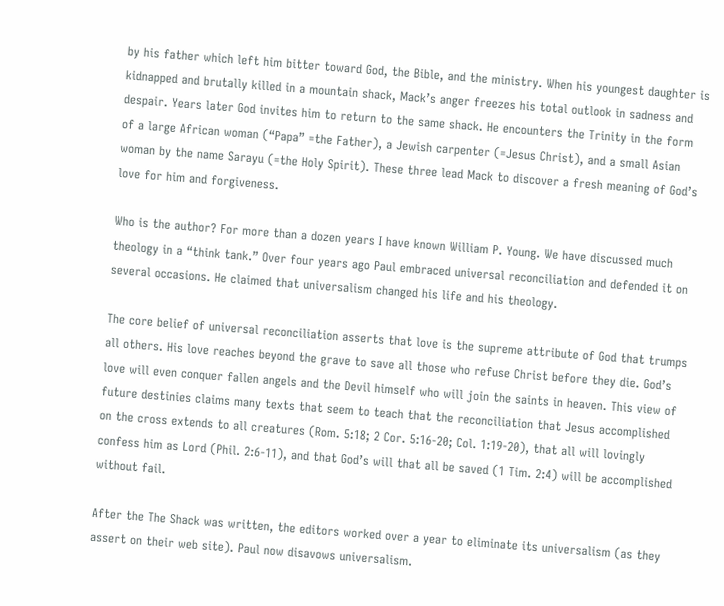by his father which left him bitter toward God, the Bible, and the ministry. When his youngest daughter is kidnapped and brutally killed in a mountain shack, Mack’s anger freezes his total outlook in sadness and despair. Years later God invites him to return to the same shack. He encounters the Trinity in the form of a large African woman (“Papa” =the Father), a Jewish carpenter (=Jesus Christ), and a small Asian woman by the name Sarayu (=the Holy Spirit). These three lead Mack to discover a fresh meaning of God’s love for him and forgiveness.

Who is the author? For more than a dozen years I have known William P. Young. We have discussed much theology in a “think tank.” Over four years ago Paul embraced universal reconciliation and defended it on several occasions. He claimed that universalism changed his life and his theology.

The core belief of universal reconciliation asserts that love is the supreme attribute of God that trumps all others. His love reaches beyond the grave to save all those who refuse Christ before they die. God’s love will even conquer fallen angels and the Devil himself who will join the saints in heaven. This view of future destinies claims many texts that seem to teach that the reconciliation that Jesus accomplished on the cross extends to all creatures (Rom. 5:18; 2 Cor. 5:16-20; Col. 1:19-20), that all will lovingly confess him as Lord (Phil. 2:6-11), and that God’s will that all be saved (1 Tim. 2:4) will be accomplished without fail.

After the The Shack was written, the editors worked over a year to eliminate its universalism (as they assert on their web site). Paul now disavows universalism.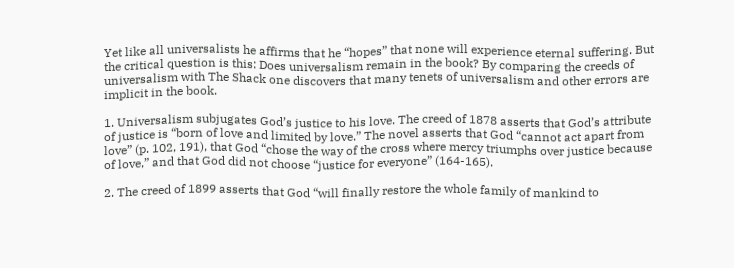Yet like all universalists he affirms that he “hopes” that none will experience eternal suffering. But the critical question is this: Does universalism remain in the book? By comparing the creeds of universalism with The Shack one discovers that many tenets of universalism and other errors are implicit in the book.

1. Universalism subjugates God’s justice to his love. The creed of 1878 asserts that God’s attribute of justice is “born of love and limited by love.” The novel asserts that God “cannot act apart from love” (p. 102, 191), that God “chose the way of the cross where mercy triumphs over justice because of love,” and that God did not choose “justice for everyone” (164-165).

2. The creed of 1899 asserts that God “will finally restore the whole family of mankind to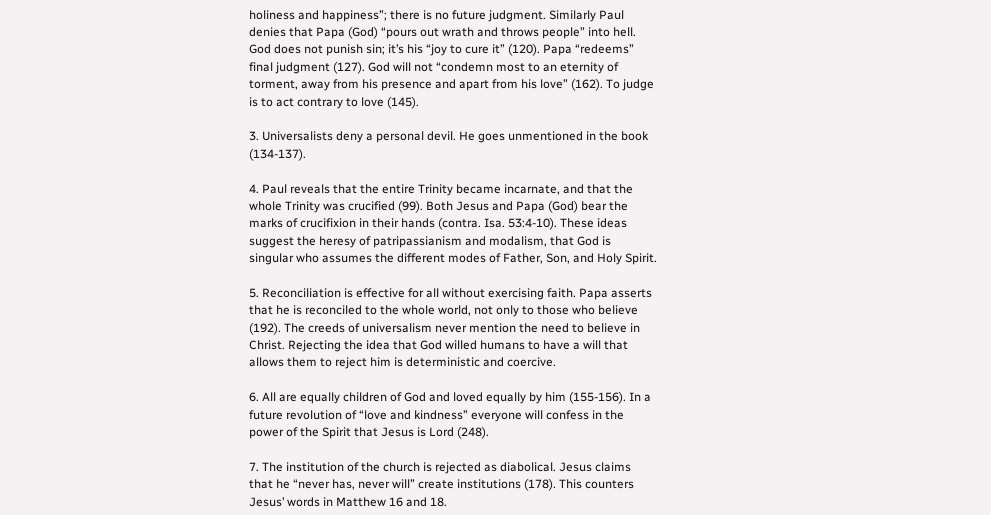holiness and happiness”; there is no future judgment. Similarly Paul denies that Papa (God) “pours out wrath and throws people” into hell. God does not punish sin; it’s his “joy to cure it” (120). Papa “redeems” final judgment (127). God will not “condemn most to an eternity of torment, away from his presence and apart from his love” (162). To judge is to act contrary to love (145).

3. Universalists deny a personal devil. He goes unmentioned in the book (134-137).

4. Paul reveals that the entire Trinity became incarnate, and that the whole Trinity was crucified (99). Both Jesus and Papa (God) bear the marks of crucifixion in their hands (contra. Isa. 53:4-10). These ideas suggest the heresy of patripassianism and modalism, that God is singular who assumes the different modes of Father, Son, and Holy Spirit.

5. Reconciliation is effective for all without exercising faith. Papa asserts that he is reconciled to the whole world, not only to those who believe (192). The creeds of universalism never mention the need to believe in Christ. Rejecting the idea that God willed humans to have a will that allows them to reject him is deterministic and coercive.

6. All are equally children of God and loved equally by him (155-156). In a future revolution of “love and kindness” everyone will confess in the power of the Spirit that Jesus is Lord (248).

7. The institution of the church is rejected as diabolical. Jesus claims that he “never has, never will” create institutions (178). This counters Jesus’ words in Matthew 16 and 18.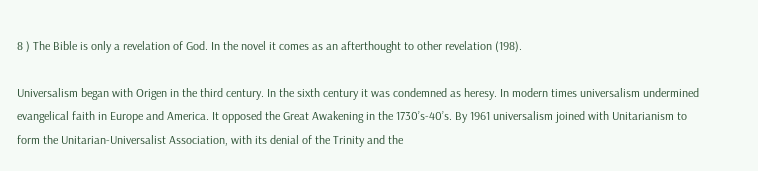8 ) The Bible is only a revelation of God. In the novel it comes as an afterthought to other revelation (198).

Universalism began with Origen in the third century. In the sixth century it was condemned as heresy. In modern times universalism undermined evangelical faith in Europe and America. It opposed the Great Awakening in the 1730’s-40’s. By 1961 universalism joined with Unitarianism to form the Unitarian-Universalist Association, with its denial of the Trinity and the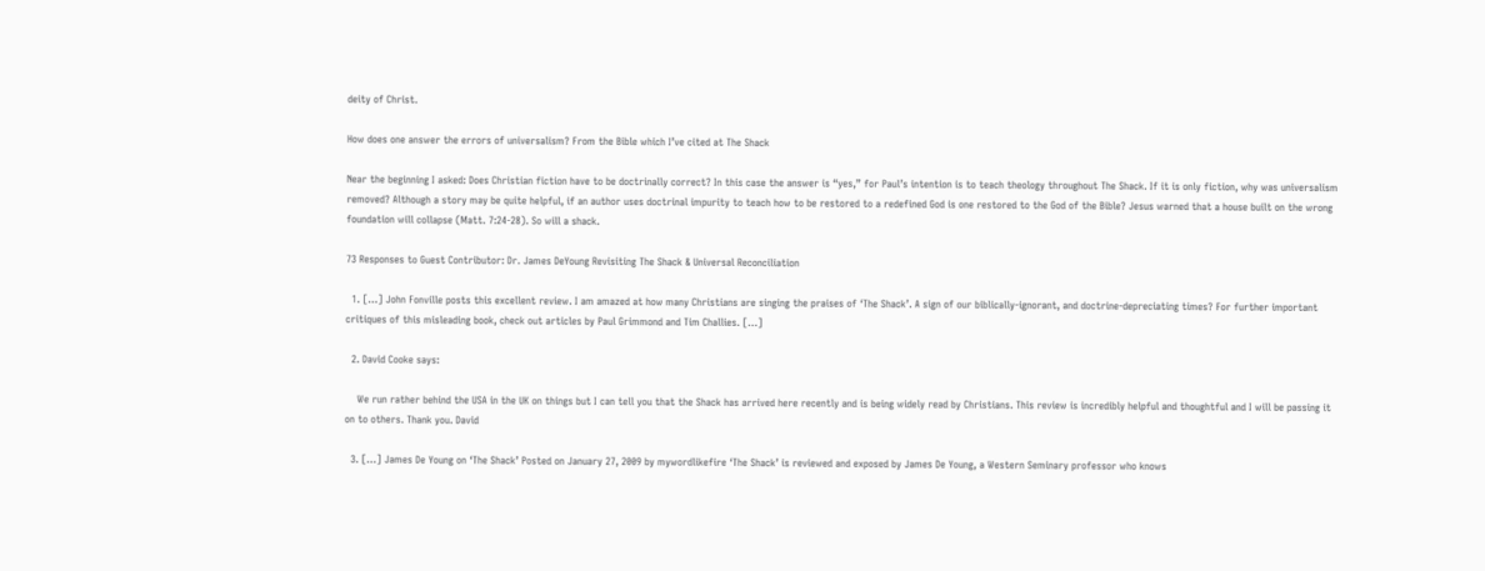deity of Christ.

How does one answer the errors of universalism? From the Bible which I’ve cited at The Shack

Near the beginning I asked: Does Christian fiction have to be doctrinally correct? In this case the answer is “yes,” for Paul’s intention is to teach theology throughout The Shack. If it is only fiction, why was universalism removed? Although a story may be quite helpful, if an author uses doctrinal impurity to teach how to be restored to a redefined God is one restored to the God of the Bible? Jesus warned that a house built on the wrong foundation will collapse (Matt. 7:24-28). So will a shack.

73 Responses to Guest Contributor: Dr. James DeYoung Revisiting The Shack & Universal Reconciliation

  1. […] John Fonville posts this excellent review. I am amazed at how many Christians are singing the praises of ‘The Shack’. A sign of our biblically-ignorant, and doctrine-depreciating times? For further important critiques of this misleading book, check out articles by Paul Grimmond and Tim Challies. […]

  2. David Cooke says:

    We run rather behind the USA in the UK on things but I can tell you that the Shack has arrived here recently and is being widely read by Christians. This review is incredibly helpful and thoughtful and I will be passing it on to others. Thank you. David

  3. […] James De Young on ‘The Shack’ Posted on January 27, 2009 by mywordlikefire ‘The Shack’ is reviewed and exposed by James De Young, a Western Seminary professor who knows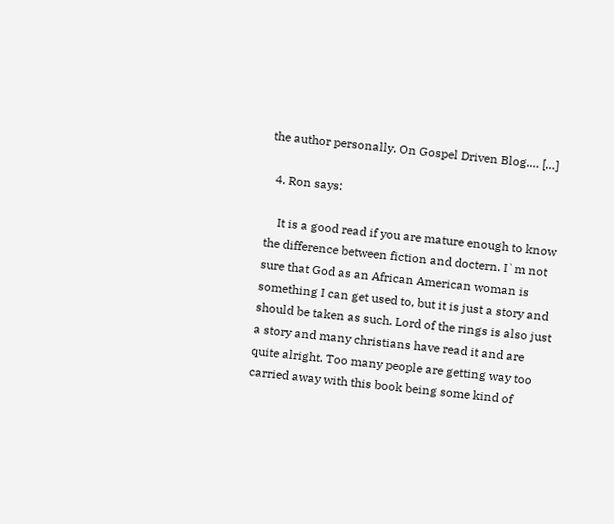the author personally. On Gospel Driven Blog.… […]

  4. Ron says:

    It is a good read if you are mature enough to know the difference between fiction and doctern. I`m not sure that God as an African American woman is something I can get used to, but it is just a story and should be taken as such. Lord of the rings is also just a story and many christians have read it and are quite alright. Too many people are getting way too carried away with this book being some kind of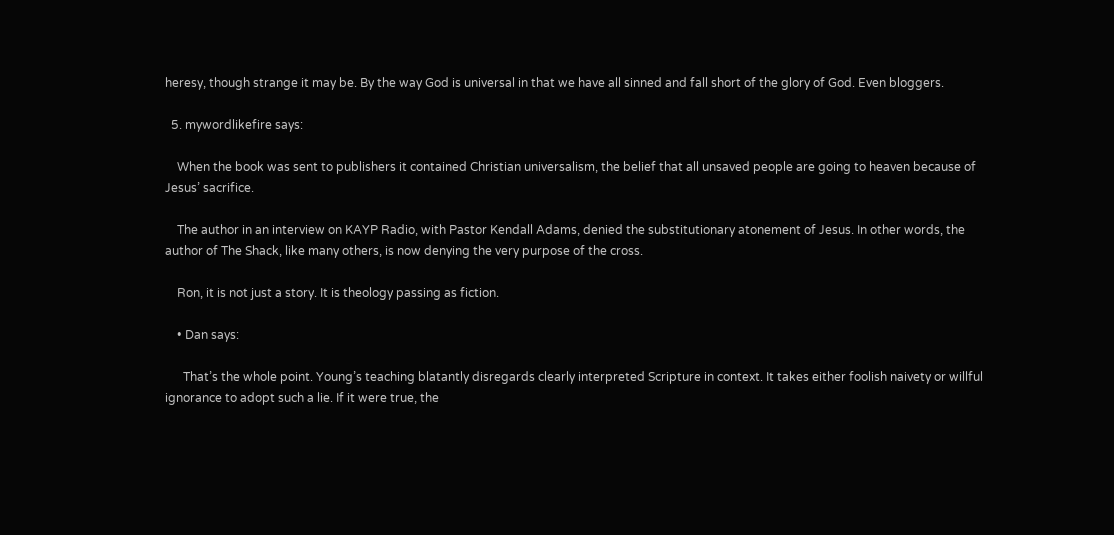heresy, though strange it may be. By the way God is universal in that we have all sinned and fall short of the glory of God. Even bloggers.

  5. mywordlikefire says:

    When the book was sent to publishers it contained Christian universalism, the belief that all unsaved people are going to heaven because of Jesus’ sacrifice.

    The author in an interview on KAYP Radio, with Pastor Kendall Adams, denied the substitutionary atonement of Jesus. In other words, the author of The Shack, like many others, is now denying the very purpose of the cross.

    Ron, it is not just a story. It is theology passing as fiction.

    • Dan says:

      That’s the whole point. Young’s teaching blatantly disregards clearly interpreted Scripture in context. It takes either foolish naivety or willful ignorance to adopt such a lie. If it were true, the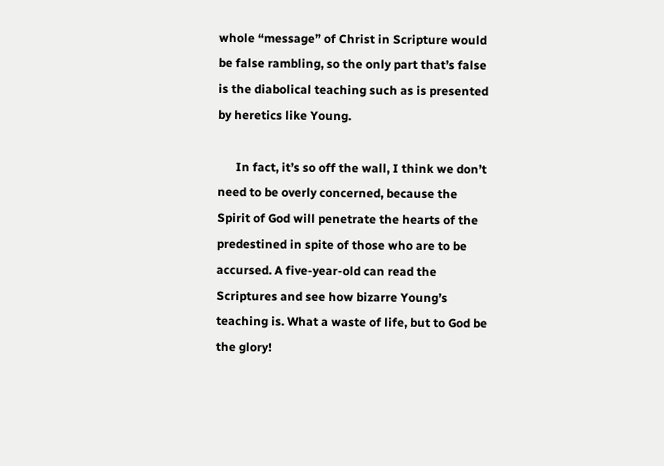whole “message” of Christ in Scripture would be false rambling, so the only part that’s false is the diabolical teaching such as is presented by heretics like Young.

      In fact, it’s so off the wall, I think we don’t need to be overly concerned, because the Spirit of God will penetrate the hearts of the predestined in spite of those who are to be accursed. A five-year-old can read the Scriptures and see how bizarre Young’s teaching is. What a waste of life, but to God be the glory!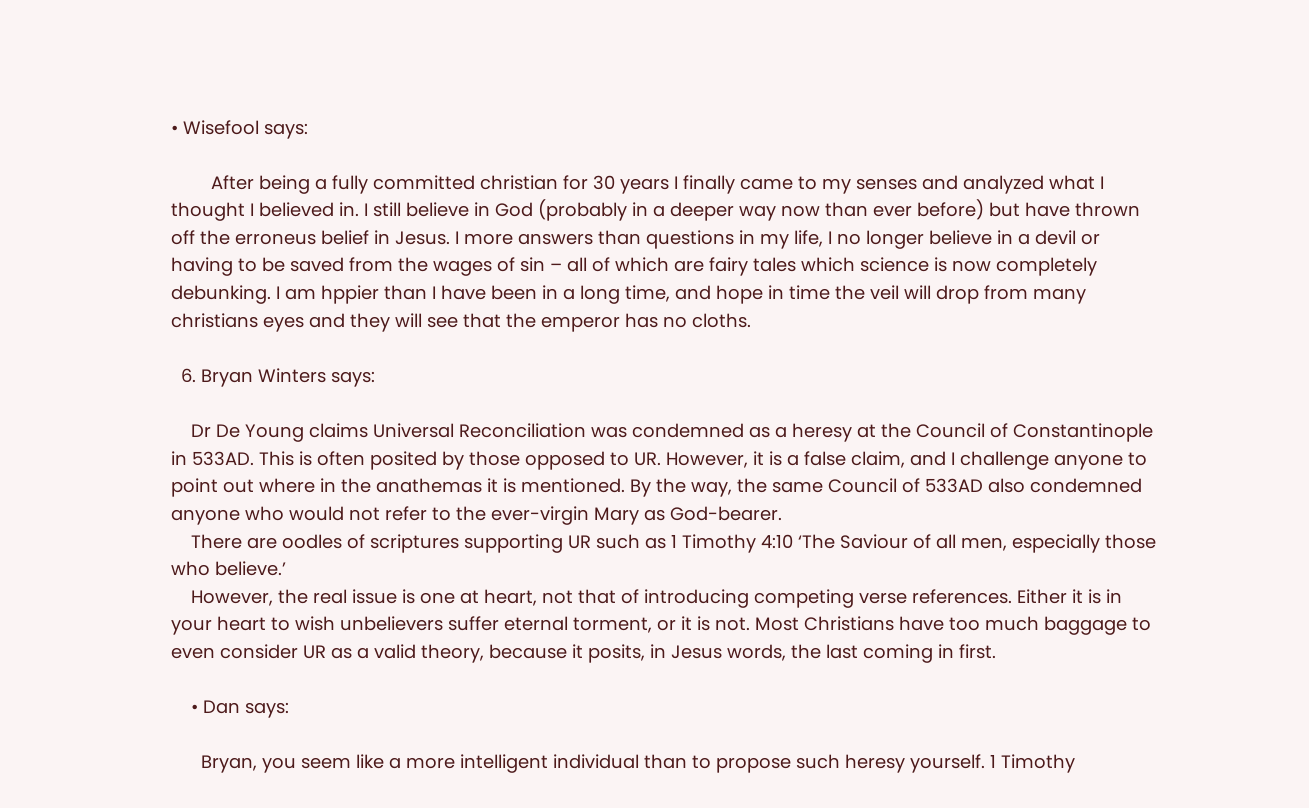• Wisefool says:

        After being a fully committed christian for 30 years I finally came to my senses and analyzed what I thought I believed in. I still believe in God (probably in a deeper way now than ever before) but have thrown off the erroneus belief in Jesus. I more answers than questions in my life, I no longer believe in a devil or having to be saved from the wages of sin – all of which are fairy tales which science is now completely debunking. I am hppier than I have been in a long time, and hope in time the veil will drop from many christians eyes and they will see that the emperor has no cloths.

  6. Bryan Winters says:

    Dr De Young claims Universal Reconciliation was condemned as a heresy at the Council of Constantinople in 533AD. This is often posited by those opposed to UR. However, it is a false claim, and I challenge anyone to point out where in the anathemas it is mentioned. By the way, the same Council of 533AD also condemned anyone who would not refer to the ever-virgin Mary as God-bearer.
    There are oodles of scriptures supporting UR such as 1 Timothy 4:10 ‘The Saviour of all men, especially those who believe.’
    However, the real issue is one at heart, not that of introducing competing verse references. Either it is in your heart to wish unbelievers suffer eternal torment, or it is not. Most Christians have too much baggage to even consider UR as a valid theory, because it posits, in Jesus words, the last coming in first.

    • Dan says:

      Bryan, you seem like a more intelligent individual than to propose such heresy yourself. 1 Timothy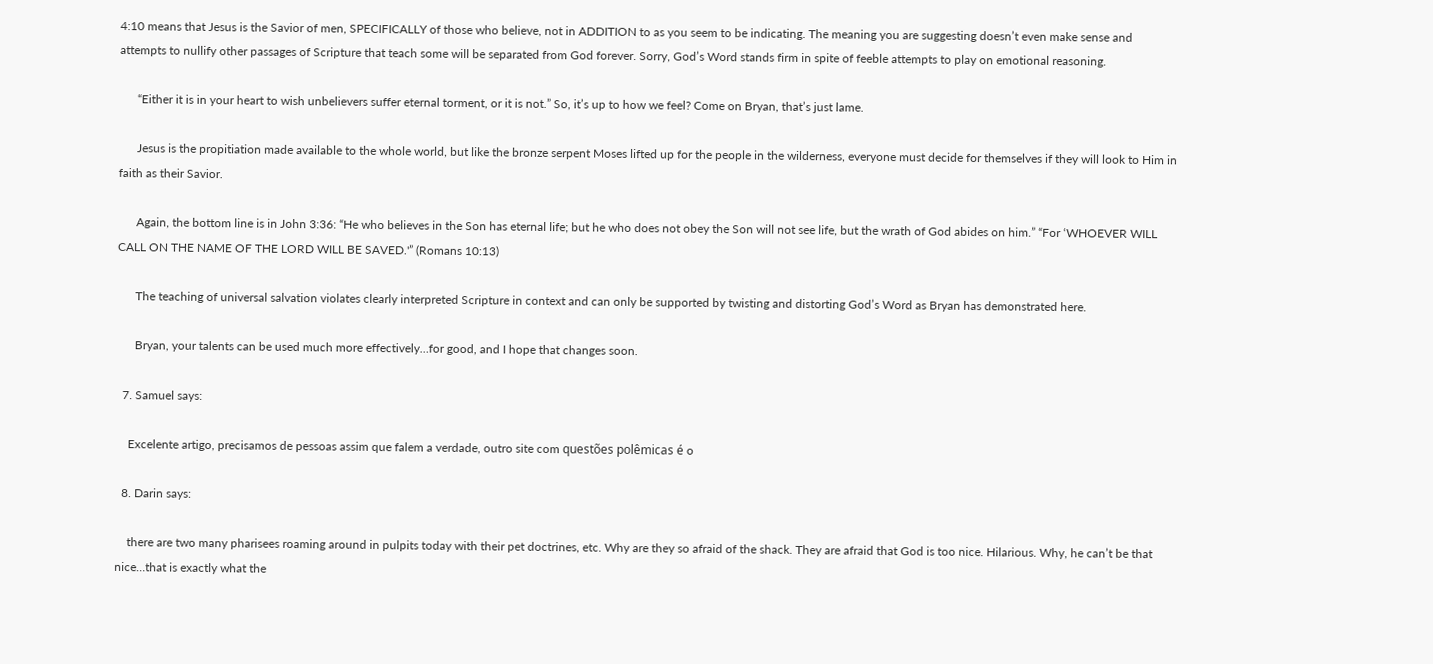4:10 means that Jesus is the Savior of men, SPECIFICALLY of those who believe, not in ADDITION to as you seem to be indicating. The meaning you are suggesting doesn’t even make sense and attempts to nullify other passages of Scripture that teach some will be separated from God forever. Sorry, God’s Word stands firm in spite of feeble attempts to play on emotional reasoning.

      “Either it is in your heart to wish unbelievers suffer eternal torment, or it is not.” So, it’s up to how we feel? Come on Bryan, that’s just lame.

      Jesus is the propitiation made available to the whole world, but like the bronze serpent Moses lifted up for the people in the wilderness, everyone must decide for themselves if they will look to Him in faith as their Savior.

      Again, the bottom line is in John 3:36: “He who believes in the Son has eternal life; but he who does not obey the Son will not see life, but the wrath of God abides on him.” “For ‘WHOEVER WILL CALL ON THE NAME OF THE LORD WILL BE SAVED.'” (Romans 10:13)

      The teaching of universal salvation violates clearly interpreted Scripture in context and can only be supported by twisting and distorting God’s Word as Bryan has demonstrated here.

      Bryan, your talents can be used much more effectively…for good, and I hope that changes soon.

  7. Samuel says:

    Excelente artigo, precisamos de pessoas assim que falem a verdade, outro site com questões polêmicas é o

  8. Darin says:

    there are two many pharisees roaming around in pulpits today with their pet doctrines, etc. Why are they so afraid of the shack. They are afraid that God is too nice. Hilarious. Why, he can’t be that nice…that is exactly what the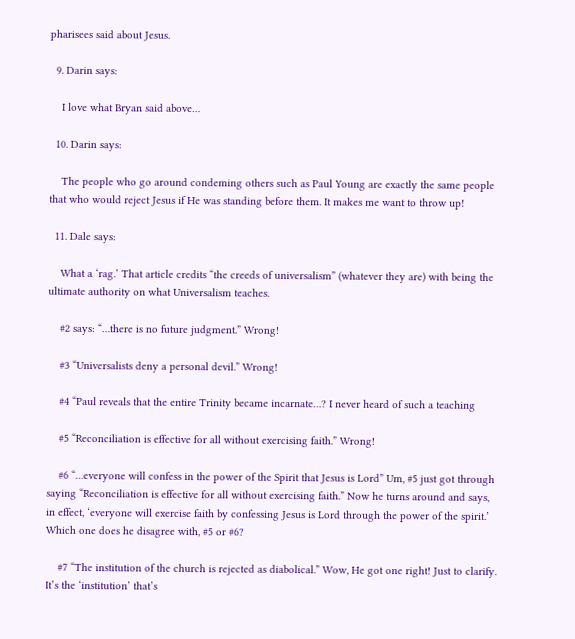pharisees said about Jesus.

  9. Darin says:

    I love what Bryan said above…

  10. Darin says:

    The people who go around condeming others such as Paul Young are exactly the same people that who would reject Jesus if He was standing before them. It makes me want to throw up!

  11. Dale says:

    What a ‘rag.’ That article credits “the creeds of universalism” (whatever they are) with being the ultimate authority on what Universalism teaches.

    #2 says: “…there is no future judgment.” Wrong!

    #3 “Universalists deny a personal devil.” Wrong!

    #4 “Paul reveals that the entire Trinity became incarnate…? I never heard of such a teaching

    #5 “Reconciliation is effective for all without exercising faith.” Wrong!

    #6 “…everyone will confess in the power of the Spirit that Jesus is Lord” Um, #5 just got through saying “Reconciliation is effective for all without exercising faith.” Now he turns around and says, in effect, ‘everyone will exercise faith by confessing Jesus is Lord through the power of the spirit.’ Which one does he disagree with, #5 or #6?

    #7 “The institution of the church is rejected as diabolical.” Wow, He got one right! Just to clarify. It’s the ‘institution’ that’s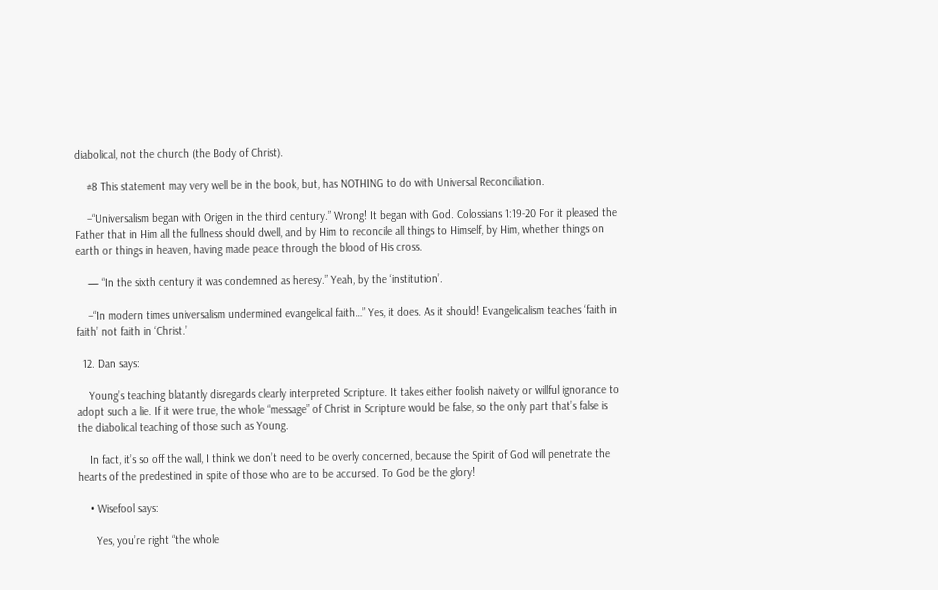diabolical, not the church (the Body of Christ).

    #8 This statement may very well be in the book, but, has NOTHING to do with Universal Reconciliation.

    –“Universalism began with Origen in the third century.” Wrong! It began with God. Colossians 1:19-20 For it pleased the Father that in Him all the fullness should dwell, and by Him to reconcile all things to Himself, by Him, whether things on earth or things in heaven, having made peace through the blood of His cross.

    — “In the sixth century it was condemned as heresy.” Yeah, by the ‘institution’.

    –“In modern times universalism undermined evangelical faith…” Yes, it does. As it should! Evangelicalism teaches ‘faith in faith’ not faith in ‘Christ.’

  12. Dan says:

    Young’s teaching blatantly disregards clearly interpreted Scripture. It takes either foolish naivety or willful ignorance to adopt such a lie. If it were true, the whole “message” of Christ in Scripture would be false, so the only part that’s false is the diabolical teaching of those such as Young.

    In fact, it’s so off the wall, I think we don’t need to be overly concerned, because the Spirit of God will penetrate the hearts of the predestined in spite of those who are to be accursed. To God be the glory!

    • Wisefool says:

      Yes, you’re right “the whole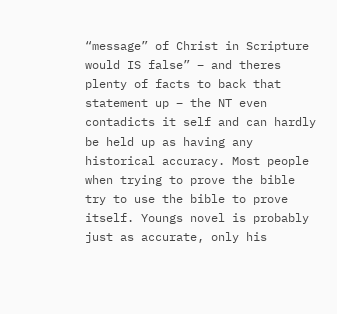“message” of Christ in Scripture would IS false” – and theres plenty of facts to back that statement up – the NT even contadicts it self and can hardly be held up as having any historical accuracy. Most people when trying to prove the bible try to use the bible to prove itself. Youngs novel is probably just as accurate, only his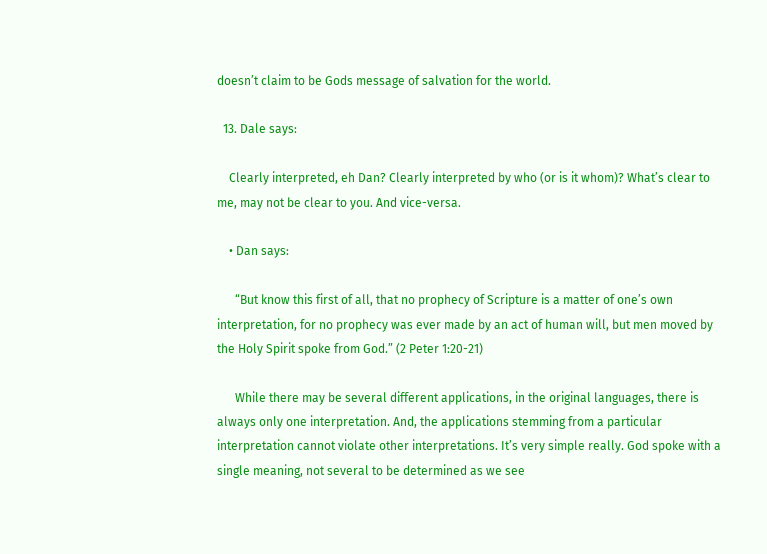doesn’t claim to be Gods message of salvation for the world.

  13. Dale says:

    Clearly interpreted, eh Dan? Clearly interpreted by who (or is it whom)? What’s clear to me, may not be clear to you. And vice-versa.

    • Dan says:

      “But know this first of all, that no prophecy of Scripture is a matter of one’s own interpretation, for no prophecy was ever made by an act of human will, but men moved by the Holy Spirit spoke from God.” (2 Peter 1:20-21)

      While there may be several different applications, in the original languages, there is always only one interpretation. And, the applications stemming from a particular interpretation cannot violate other interpretations. It’s very simple really. God spoke with a single meaning, not several to be determined as we see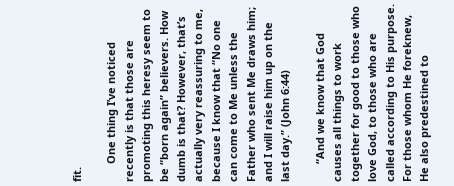fit.

      One thing I’ve noticed recently is that those are promoting this heresy seem to be “born again” believers. How dumb is that? However, that’s actually very reassuring to me, because I know that “No one can come to Me unless the Father who sent Me draws him; and I will raise him up on the last day.” (John 6:44)

      “And we know that God causes all things to work together for good to those who love God, to those who are called according to His purpose. For those whom He foreknew, He also predestined to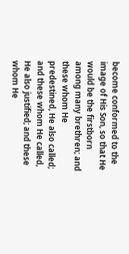become conformed to the image of His Son, so that He would be the firstborn among many brethren; and these whom He predestined, He also called; and these whom He called, He also justified; and these whom He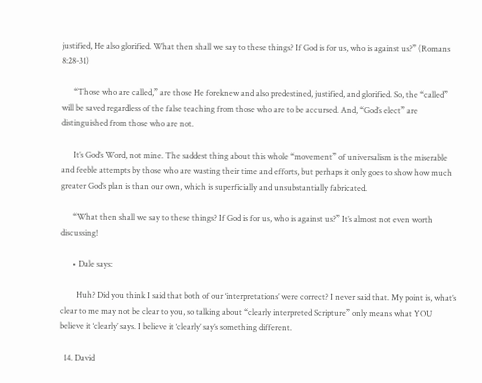justified, He also glorified. What then shall we say to these things? If God is for us, who is against us?” (Romans 8:28-31)

      “Those who are called,” are those He foreknew and also predestined, justified, and glorified. So, the “called” will be saved regardless of the false teaching from those who are to be accursed. And, “God’s elect” are distinguished from those who are not.

      It’s God’s Word, not mine. The saddest thing about this whole “movement” of universalism is the miserable and feeble attempts by those who are wasting their time and efforts, but perhaps it only goes to show how much greater God’s plan is than our own, which is superficially and unsubstantially fabricated.

      “What then shall we say to these things? If God is for us, who is against us?” It’s almost not even worth discussing!

      • Dale says:

        Huh? Did you think I said that both of our ‘interpretations’ were correct? I never said that. My point is, what’s clear to me may not be clear to you, so talking about “clearly interpreted Scripture” only means what YOU believe it ‘clearly’ says. I believe it ‘clearly’ say’s something different.

  14. David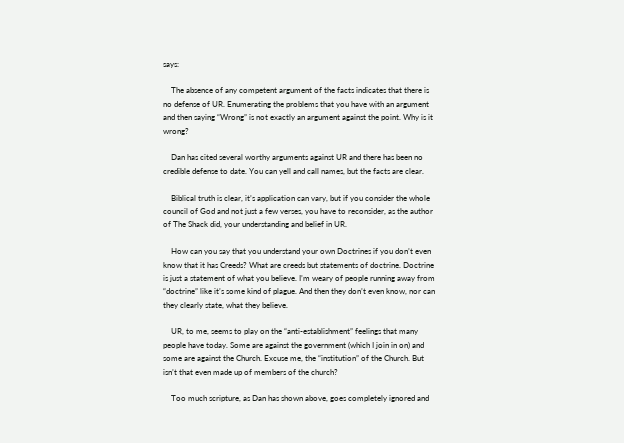says:

    The absence of any competent argument of the facts indicates that there is no defense of UR. Enumerating the problems that you have with an argument and then saying “Wrong” is not exactly an argument against the point. Why is it wrong?

    Dan has cited several worthy arguments against UR and there has been no credible defense to date. You can yell and call names, but the facts are clear.

    Biblical truth is clear, it’s application can vary, but if you consider the whole council of God and not just a few verses, you have to reconsider, as the author of The Shack did, your understanding and belief in UR.

    How can you say that you understand your own Doctrines if you don’t even know that it has Creeds? What are creeds but statements of doctrine. Doctrine is just a statement of what you believe. I’m weary of people running away from “doctrine” like it’s some kind of plague. And then they don’t even know, nor can they clearly state, what they believe.

    UR, to me, seems to play on the “anti-establishment” feelings that many people have today. Some are against the government (which I join in on) and some are against the Church. Excuse me, the “institution” of the Church. But isn’t that even made up of members of the church?

    Too much scripture, as Dan has shown above, goes completely ignored and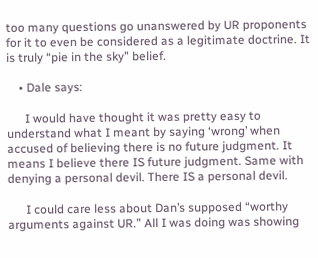too many questions go unanswered by UR proponents for it to even be considered as a legitimate doctrine. It is truly “pie in the sky” belief.

    • Dale says:

      I would have thought it was pretty easy to understand what I meant by saying ‘wrong’ when accused of believing there is no future judgment. It means I believe there IS future judgment. Same with denying a personal devil. There IS a personal devil.

      I could care less about Dan’s supposed “worthy arguments against UR.” All I was doing was showing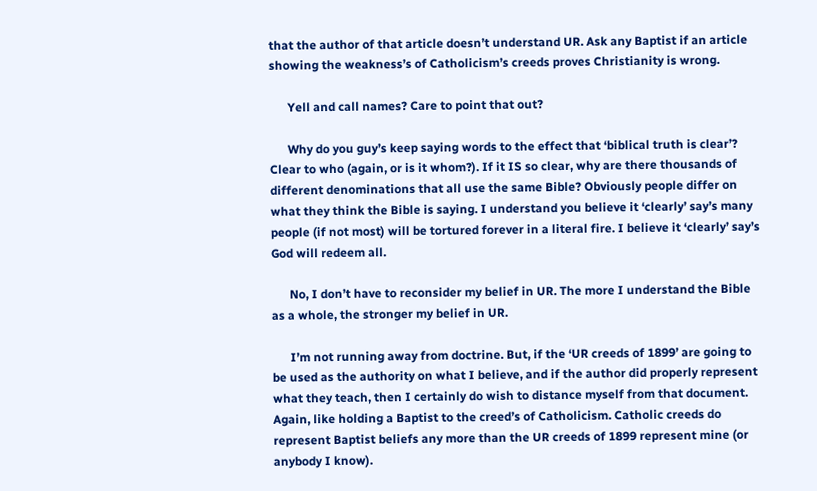that the author of that article doesn’t understand UR. Ask any Baptist if an article showing the weakness’s of Catholicism’s creeds proves Christianity is wrong.

      Yell and call names? Care to point that out?

      Why do you guy’s keep saying words to the effect that ‘biblical truth is clear’? Clear to who (again, or is it whom?). If it IS so clear, why are there thousands of different denominations that all use the same Bible? Obviously people differ on what they think the Bible is saying. I understand you believe it ‘clearly’ say’s many people (if not most) will be tortured forever in a literal fire. I believe it ‘clearly’ say’s God will redeem all.

      No, I don’t have to reconsider my belief in UR. The more I understand the Bible as a whole, the stronger my belief in UR.

      I’m not running away from doctrine. But, if the ‘UR creeds of 1899’ are going to be used as the authority on what I believe, and if the author did properly represent what they teach, then I certainly do wish to distance myself from that document. Again, like holding a Baptist to the creed’s of Catholicism. Catholic creeds do represent Baptist beliefs any more than the UR creeds of 1899 represent mine (or anybody I know).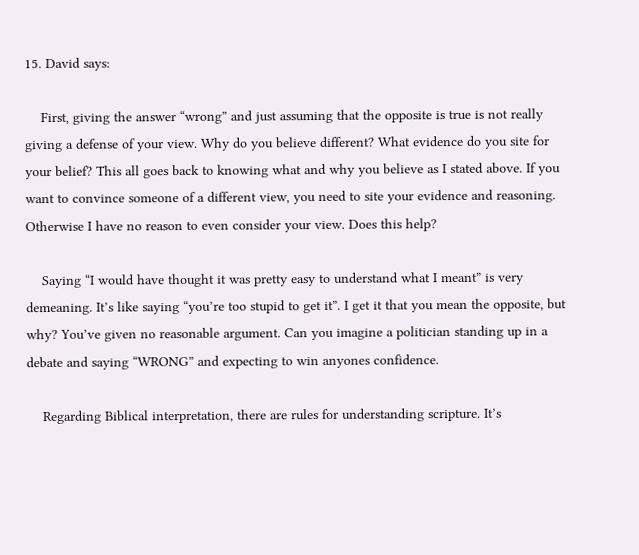15. David says:

    First, giving the answer “wrong” and just assuming that the opposite is true is not really giving a defense of your view. Why do you believe different? What evidence do you site for your belief? This all goes back to knowing what and why you believe as I stated above. If you want to convince someone of a different view, you need to site your evidence and reasoning. Otherwise I have no reason to even consider your view. Does this help?

    Saying “I would have thought it was pretty easy to understand what I meant” is very demeaning. It’s like saying “you’re too stupid to get it”. I get it that you mean the opposite, but why? You’ve given no reasonable argument. Can you imagine a politician standing up in a debate and saying “WRONG” and expecting to win anyones confidence.

    Regarding Biblical interpretation, there are rules for understanding scripture. It’s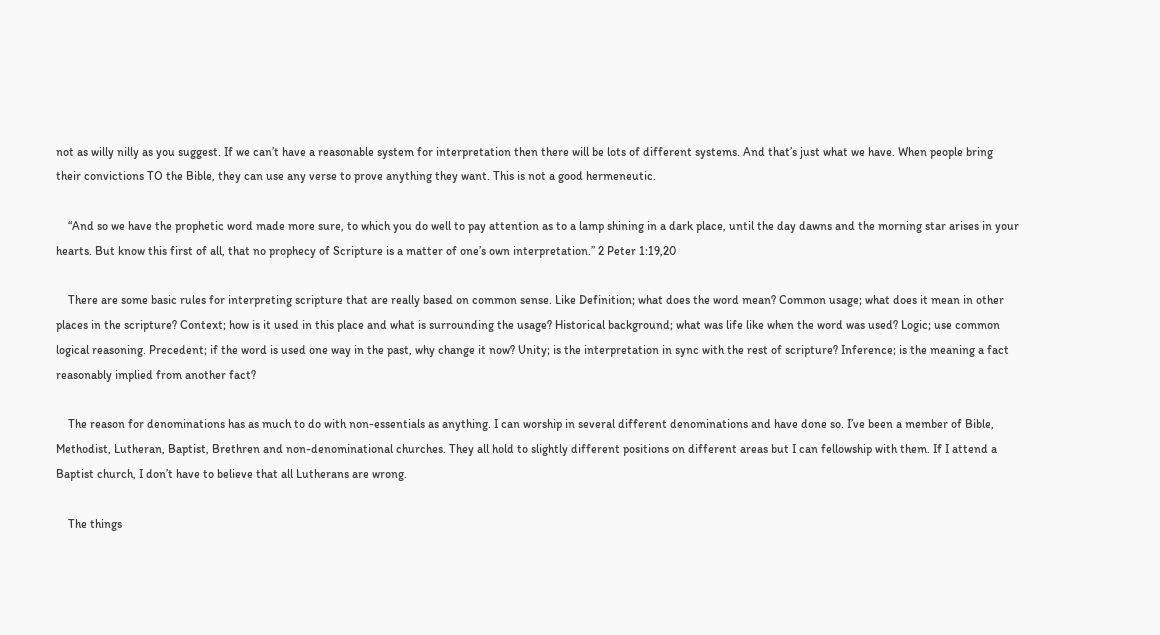not as willy nilly as you suggest. If we can’t have a reasonable system for interpretation then there will be lots of different systems. And that’s just what we have. When people bring their convictions TO the Bible, they can use any verse to prove anything they want. This is not a good hermeneutic.

    “And so we have the prophetic word made more sure, to which you do well to pay attention as to a lamp shining in a dark place, until the day dawns and the morning star arises in your hearts. But know this first of all, that no prophecy of Scripture is a matter of one’s own interpretation.” 2 Peter 1:19,20

    There are some basic rules for interpreting scripture that are really based on common sense. Like Definition; what does the word mean? Common usage; what does it mean in other places in the scripture? Context; how is it used in this place and what is surrounding the usage? Historical background; what was life like when the word was used? Logic; use common logical reasoning. Precedent; if the word is used one way in the past, why change it now? Unity; is the interpretation in sync with the rest of scripture? Inference; is the meaning a fact reasonably implied from another fact?

    The reason for denominations has as much to do with non-essentials as anything. I can worship in several different denominations and have done so. I’ve been a member of Bible, Methodist, Lutheran, Baptist, Brethren and non-denominational churches. They all hold to slightly different positions on different areas but I can fellowship with them. If I attend a Baptist church, I don’t have to believe that all Lutherans are wrong.

    The things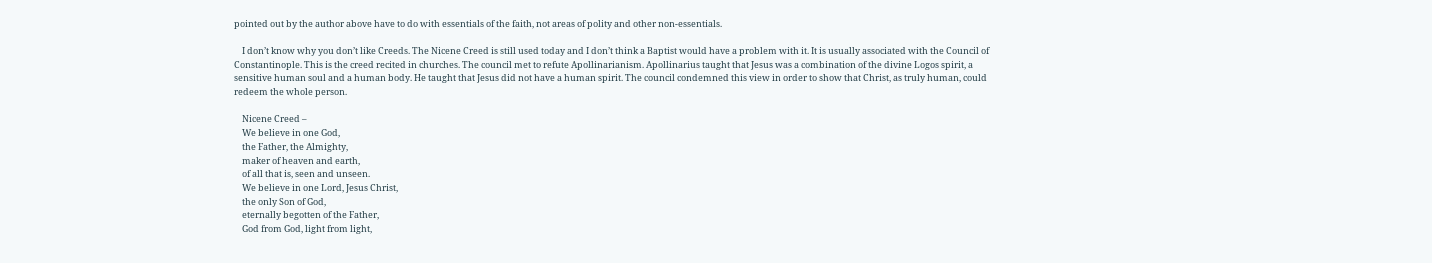pointed out by the author above have to do with essentials of the faith, not areas of polity and other non-essentials.

    I don’t know why you don’t like Creeds. The Nicene Creed is still used today and I don’t think a Baptist would have a problem with it. It is usually associated with the Council of Constantinople. This is the creed recited in churches. The council met to refute Apollinarianism. Apollinarius taught that Jesus was a combination of the divine Logos spirit, a sensitive human soul and a human body. He taught that Jesus did not have a human spirit. The council condemned this view in order to show that Christ, as truly human, could redeem the whole person.

    Nicene Creed –
    We believe in one God,
    the Father, the Almighty,
    maker of heaven and earth,
    of all that is, seen and unseen.
    We believe in one Lord, Jesus Christ,
    the only Son of God,
    eternally begotten of the Father,
    God from God, light from light,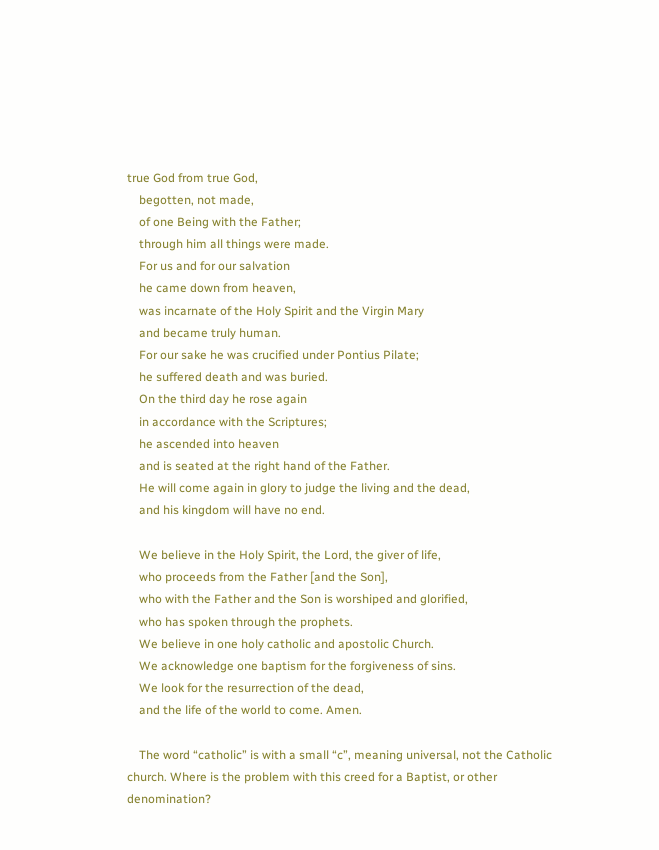true God from true God,
    begotten, not made,
    of one Being with the Father;
    through him all things were made.
    For us and for our salvation
    he came down from heaven,
    was incarnate of the Holy Spirit and the Virgin Mary
    and became truly human.
    For our sake he was crucified under Pontius Pilate;
    he suffered death and was buried.
    On the third day he rose again
    in accordance with the Scriptures;
    he ascended into heaven
    and is seated at the right hand of the Father.
    He will come again in glory to judge the living and the dead,
    and his kingdom will have no end.

    We believe in the Holy Spirit, the Lord, the giver of life,
    who proceeds from the Father [and the Son],
    who with the Father and the Son is worshiped and glorified,
    who has spoken through the prophets.
    We believe in one holy catholic and apostolic Church.
    We acknowledge one baptism for the forgiveness of sins.
    We look for the resurrection of the dead,
    and the life of the world to come. Amen.

    The word “catholic” is with a small “c”, meaning universal, not the Catholic church. Where is the problem with this creed for a Baptist, or other denomination?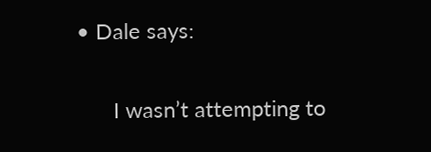• Dale says:

      I wasn’t attempting to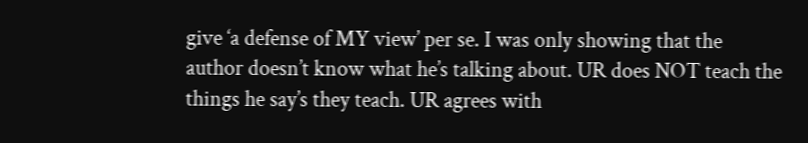give ‘a defense of MY view’ per se. I was only showing that the author doesn’t know what he’s talking about. UR does NOT teach the things he say’s they teach. UR agrees with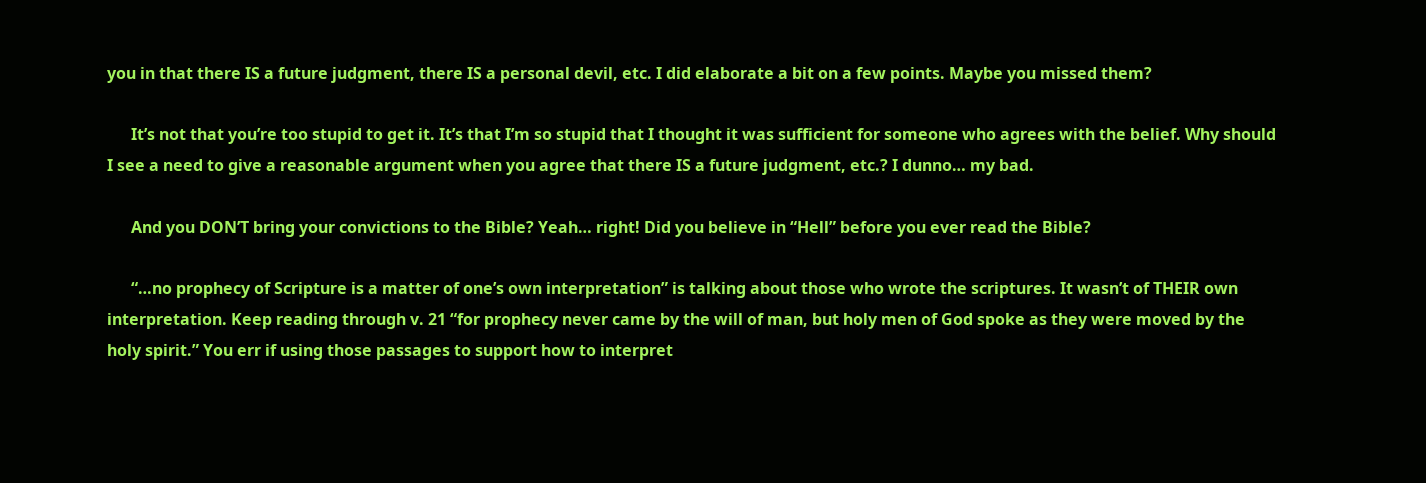you in that there IS a future judgment, there IS a personal devil, etc. I did elaborate a bit on a few points. Maybe you missed them?

      It’s not that you’re too stupid to get it. It’s that I’m so stupid that I thought it was sufficient for someone who agrees with the belief. Why should I see a need to give a reasonable argument when you agree that there IS a future judgment, etc.? I dunno… my bad.

      And you DON’T bring your convictions to the Bible? Yeah… right! Did you believe in “Hell” before you ever read the Bible?

      “…no prophecy of Scripture is a matter of one’s own interpretation” is talking about those who wrote the scriptures. It wasn’t of THEIR own interpretation. Keep reading through v. 21 “for prophecy never came by the will of man, but holy men of God spoke as they were moved by the holy spirit.” You err if using those passages to support how to interpret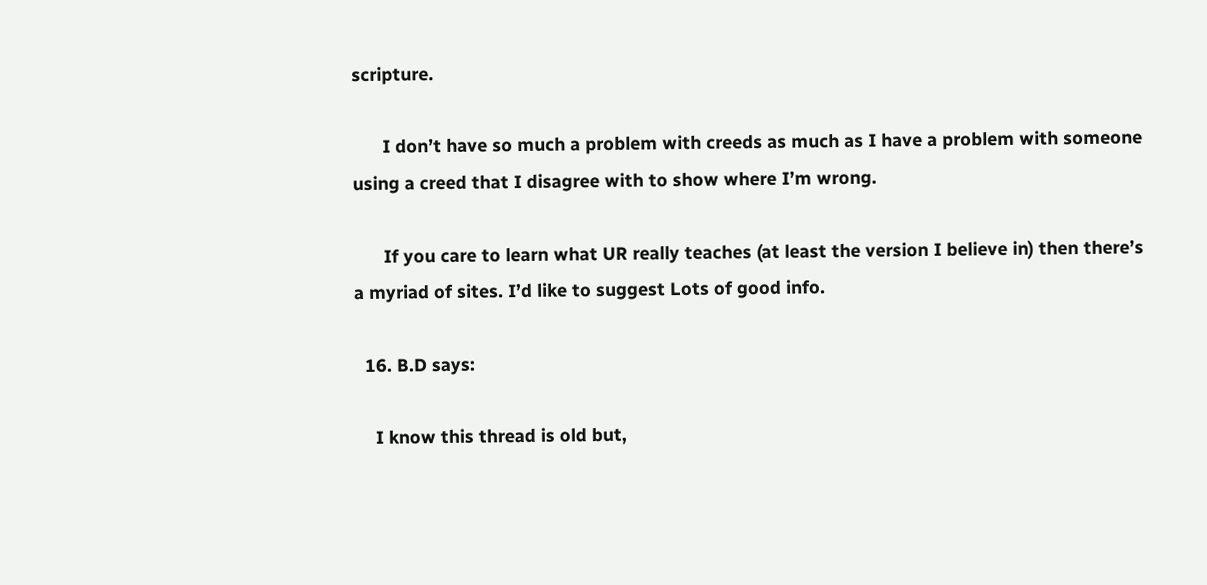scripture.

      I don’t have so much a problem with creeds as much as I have a problem with someone using a creed that I disagree with to show where I’m wrong.

      If you care to learn what UR really teaches (at least the version I believe in) then there’s a myriad of sites. I’d like to suggest Lots of good info.

  16. B.D says:

    I know this thread is old but,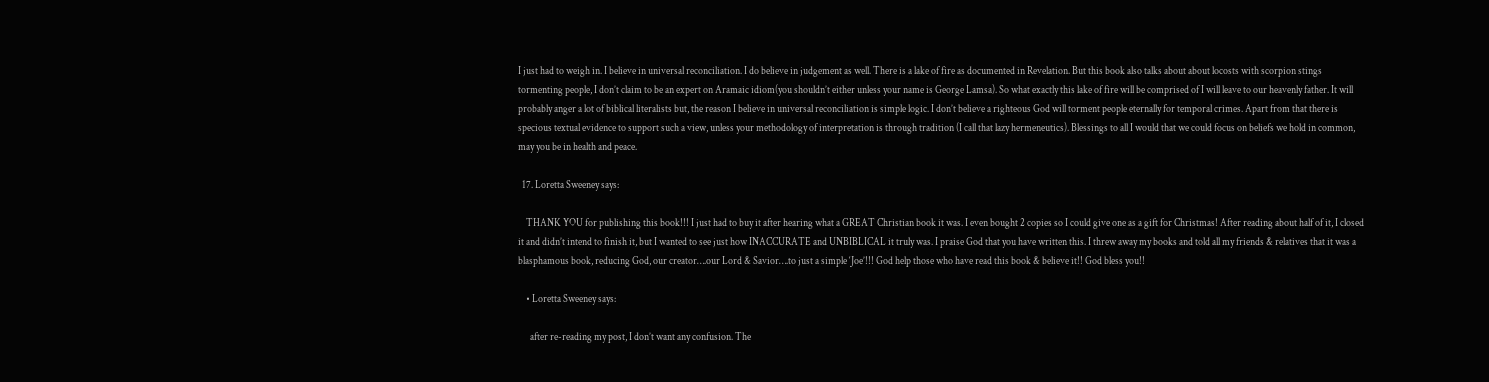I just had to weigh in. I believe in universal reconciliation. I do believe in judgement as well. There is a lake of fire as documented in Revelation. But this book also talks about about locosts with scorpion stings tormenting people, I don’t claim to be an expert on Aramaic idiom(you shouldn’t either unless your name is George Lamsa). So what exactly this lake of fire will be comprised of I will leave to our heavenly father. It will probably anger a lot of biblical literalists but, the reason I believe in universal reconciliation is simple logic. I don’t believe a righteous God will torment people eternally for temporal crimes. Apart from that there is specious textual evidence to support such a view, unless your methodology of interpretation is through tradition (I call that lazy hermeneutics). Blessings to all I would that we could focus on beliefs we hold in common, may you be in health and peace.

  17. Loretta Sweeney says:

    THANK YOU for publishing this book!!! I just had to buy it after hearing what a GREAT Christian book it was. I even bought 2 copies so I could give one as a gift for Christmas! After reading about half of it, I closed it and didn’t intend to finish it, but I wanted to see just how INACCURATE and UNBIBLICAL it truly was. I praise God that you have written this. I threw away my books and told all my friends & relatives that it was a blasphamous book, reducing God, our creator….our Lord & Savior….to just a simple ‘Joe’!!! God help those who have read this book & believe it!! God bless you!!

    • Loretta Sweeney says:

      after re-reading my post, I don’t want any confusion. The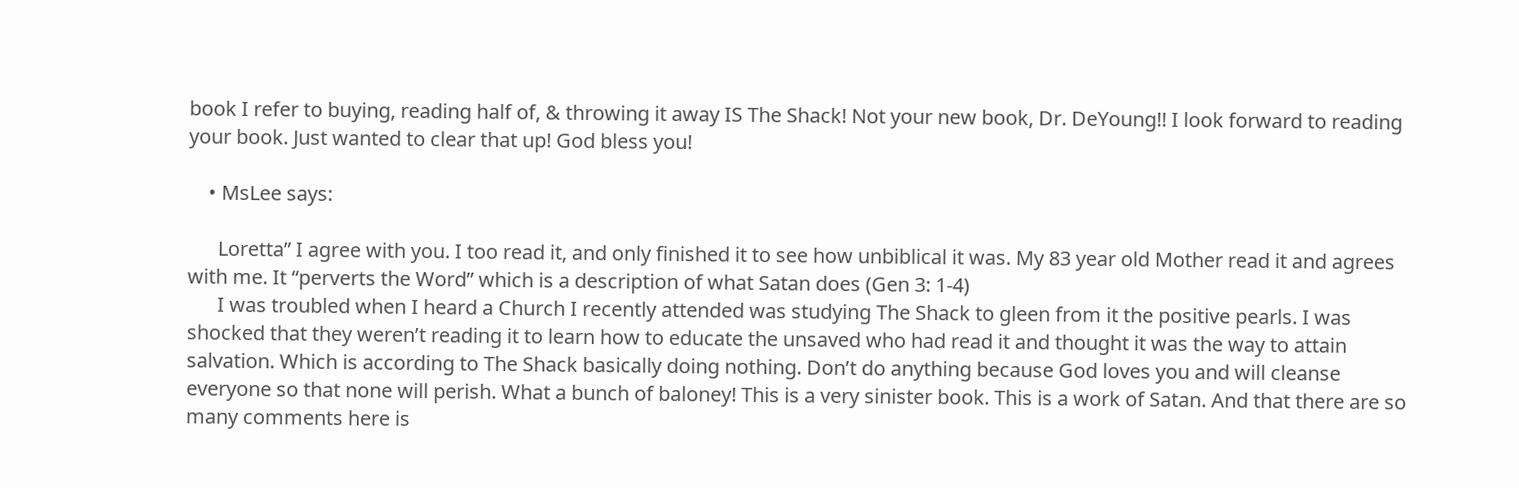book I refer to buying, reading half of, & throwing it away IS The Shack! Not your new book, Dr. DeYoung!! I look forward to reading your book. Just wanted to clear that up! God bless you!

    • MsLee says:

      Loretta” I agree with you. I too read it, and only finished it to see how unbiblical it was. My 83 year old Mother read it and agrees with me. It “perverts the Word” which is a description of what Satan does (Gen 3: 1-4)
      I was troubled when I heard a Church I recently attended was studying The Shack to gleen from it the positive pearls. I was shocked that they weren’t reading it to learn how to educate the unsaved who had read it and thought it was the way to attain salvation. Which is according to The Shack basically doing nothing. Don’t do anything because God loves you and will cleanse everyone so that none will perish. What a bunch of baloney! This is a very sinister book. This is a work of Satan. And that there are so many comments here is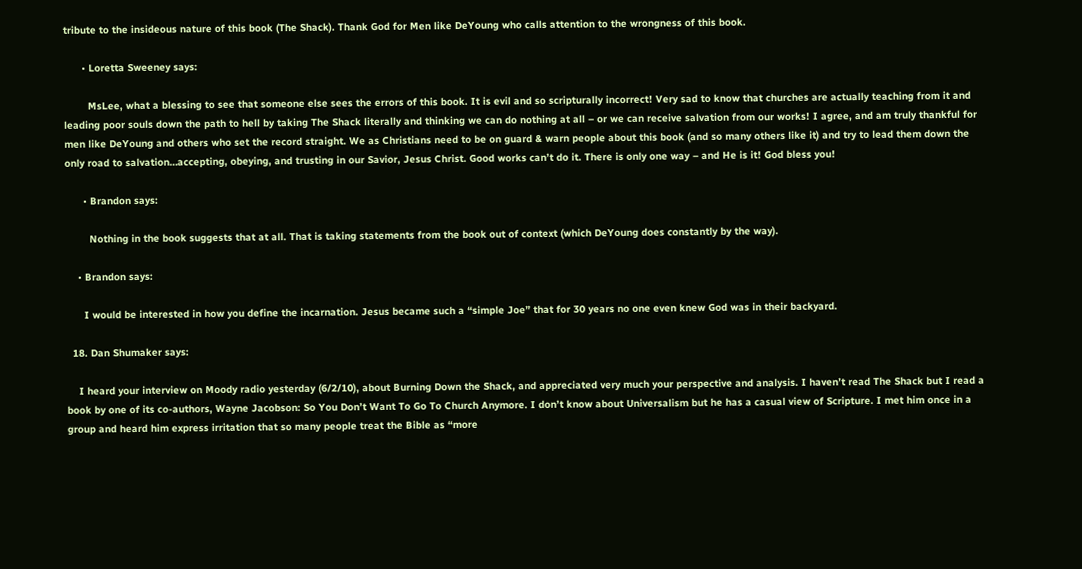tribute to the insideous nature of this book (The Shack). Thank God for Men like DeYoung who calls attention to the wrongness of this book.

      • Loretta Sweeney says:

        MsLee, what a blessing to see that someone else sees the errors of this book. It is evil and so scripturally incorrect! Very sad to know that churches are actually teaching from it and leading poor souls down the path to hell by taking The Shack literally and thinking we can do nothing at all – or we can receive salvation from our works! I agree, and am truly thankful for men like DeYoung and others who set the record straight. We as Christians need to be on guard & warn people about this book (and so many others like it) and try to lead them down the only road to salvation…accepting, obeying, and trusting in our Savior, Jesus Christ. Good works can’t do it. There is only one way – and He is it! God bless you!

      • Brandon says:

        Nothing in the book suggests that at all. That is taking statements from the book out of context (which DeYoung does constantly by the way).

    • Brandon says:

      I would be interested in how you define the incarnation. Jesus became such a “simple Joe” that for 30 years no one even knew God was in their backyard.

  18. Dan Shumaker says:

    I heard your interview on Moody radio yesterday (6/2/10), about Burning Down the Shack, and appreciated very much your perspective and analysis. I haven’t read The Shack but I read a book by one of its co-authors, Wayne Jacobson: So You Don’t Want To Go To Church Anymore. I don’t know about Universalism but he has a casual view of Scripture. I met him once in a group and heard him express irritation that so many people treat the Bible as “more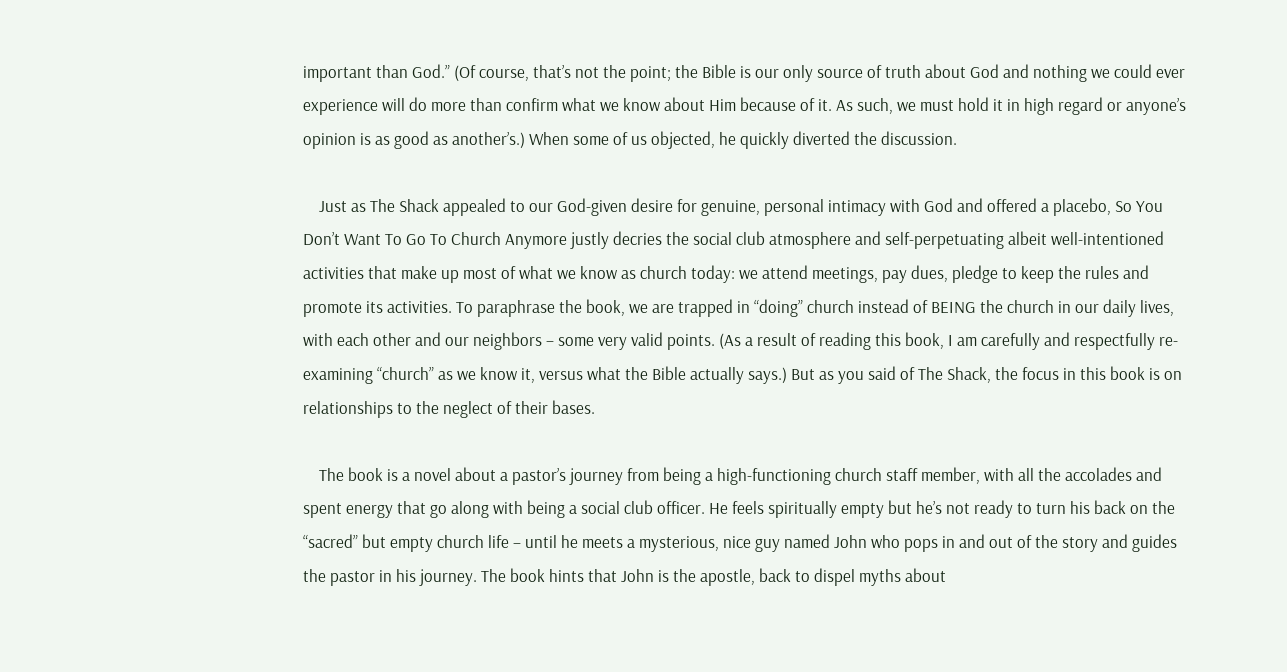important than God.” (Of course, that’s not the point; the Bible is our only source of truth about God and nothing we could ever experience will do more than confirm what we know about Him because of it. As such, we must hold it in high regard or anyone’s opinion is as good as another’s.) When some of us objected, he quickly diverted the discussion.

    Just as The Shack appealed to our God-given desire for genuine, personal intimacy with God and offered a placebo, So You Don’t Want To Go To Church Anymore justly decries the social club atmosphere and self-perpetuating albeit well-intentioned activities that make up most of what we know as church today: we attend meetings, pay dues, pledge to keep the rules and promote its activities. To paraphrase the book, we are trapped in “doing” church instead of BEING the church in our daily lives, with each other and our neighbors – some very valid points. (As a result of reading this book, I am carefully and respectfully re-examining “church” as we know it, versus what the Bible actually says.) But as you said of The Shack, the focus in this book is on relationships to the neglect of their bases.

    The book is a novel about a pastor’s journey from being a high-functioning church staff member, with all the accolades and spent energy that go along with being a social club officer. He feels spiritually empty but he’s not ready to turn his back on the “sacred” but empty church life – until he meets a mysterious, nice guy named John who pops in and out of the story and guides the pastor in his journey. The book hints that John is the apostle, back to dispel myths about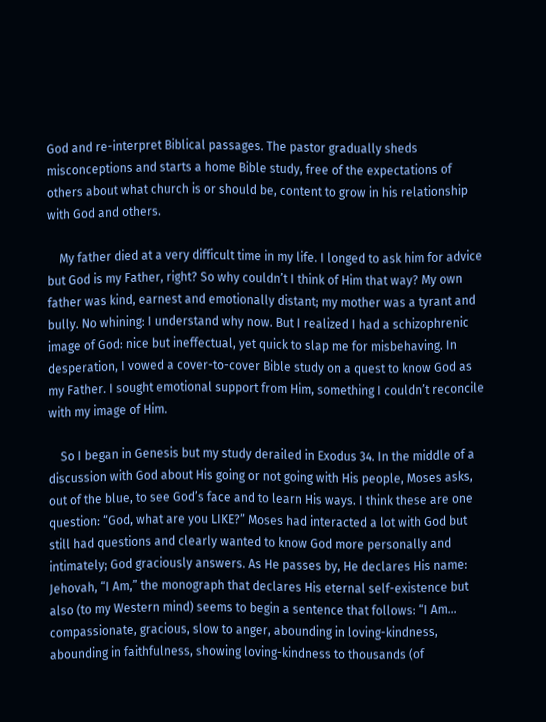God and re-interpret Biblical passages. The pastor gradually sheds misconceptions and starts a home Bible study, free of the expectations of others about what church is or should be, content to grow in his relationship with God and others.

    My father died at a very difficult time in my life. I longed to ask him for advice but God is my Father, right? So why couldn’t I think of Him that way? My own father was kind, earnest and emotionally distant; my mother was a tyrant and bully. No whining: I understand why now. But I realized I had a schizophrenic image of God: nice but ineffectual, yet quick to slap me for misbehaving. In desperation, I vowed a cover-to-cover Bible study on a quest to know God as my Father. I sought emotional support from Him, something I couldn’t reconcile with my image of Him.

    So I began in Genesis but my study derailed in Exodus 34. In the middle of a discussion with God about His going or not going with His people, Moses asks, out of the blue, to see God’s face and to learn His ways. I think these are one question: “God, what are you LIKE?” Moses had interacted a lot with God but still had questions and clearly wanted to know God more personally and intimately; God graciously answers. As He passes by, He declares His name: Jehovah, “I Am,” the monograph that declares His eternal self-existence but also (to my Western mind) seems to begin a sentence that follows: “I Am… compassionate, gracious, slow to anger, abounding in loving-kindness, abounding in faithfulness, showing loving-kindness to thousands (of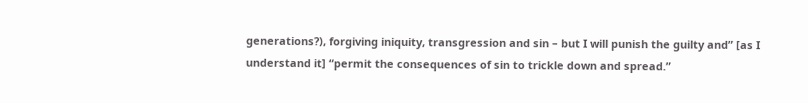generations?), forgiving iniquity, transgression and sin – but I will punish the guilty and” [as I understand it] “permit the consequences of sin to trickle down and spread.”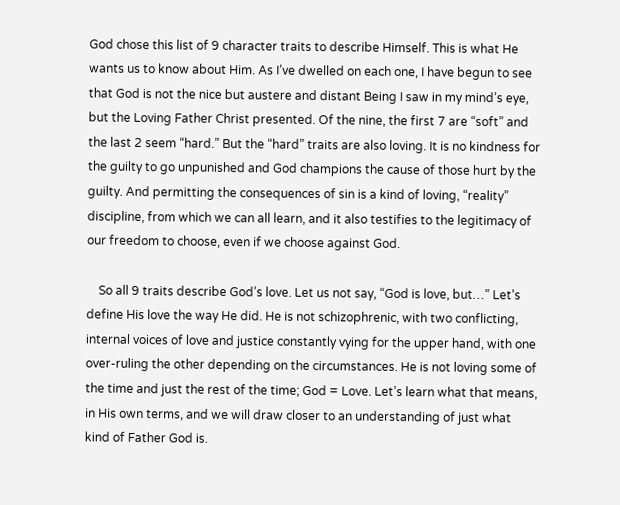God chose this list of 9 character traits to describe Himself. This is what He wants us to know about Him. As I’ve dwelled on each one, I have begun to see that God is not the nice but austere and distant Being I saw in my mind’s eye, but the Loving Father Christ presented. Of the nine, the first 7 are “soft” and the last 2 seem “hard.” But the “hard” traits are also loving. It is no kindness for the guilty to go unpunished and God champions the cause of those hurt by the guilty. And permitting the consequences of sin is a kind of loving, “reality” discipline, from which we can all learn, and it also testifies to the legitimacy of our freedom to choose, even if we choose against God.

    So all 9 traits describe God’s love. Let us not say, “God is love, but…” Let’s define His love the way He did. He is not schizophrenic, with two conflicting, internal voices of love and justice constantly vying for the upper hand, with one over-ruling the other depending on the circumstances. He is not loving some of the time and just the rest of the time; God = Love. Let’s learn what that means, in His own terms, and we will draw closer to an understanding of just what kind of Father God is.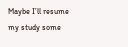Maybe I’ll resume my study some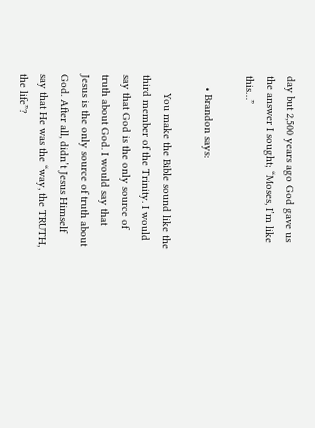day but 2,500 years ago God gave us the answer I sought; “Moses, I’m like this…”

    • Brandon says:

      You make the Bible sound like the third member of the Trinity. I would say that God is the only source of truth about God. I would say that Jesus is the only source of truth about God. After all, didn’t Jesus Himself say that He was the “way, the TRUTH, the life”?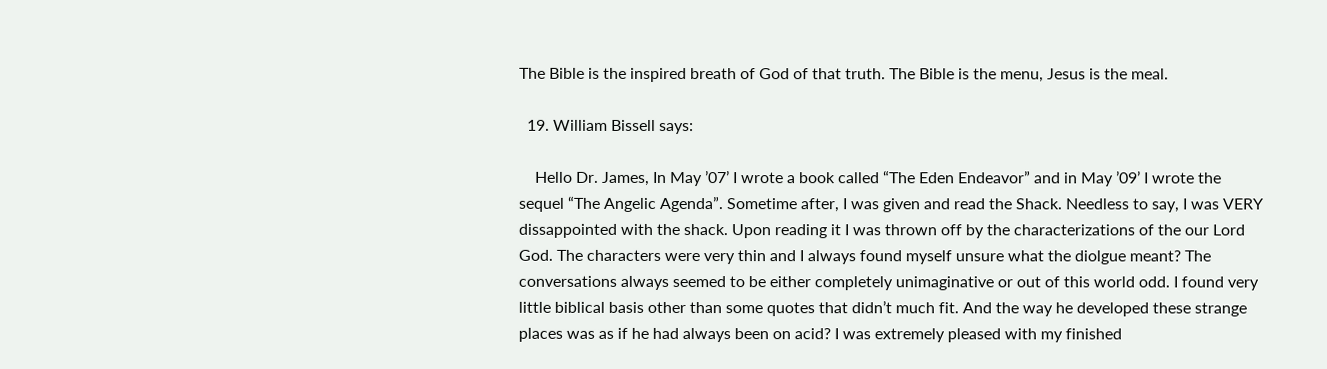The Bible is the inspired breath of God of that truth. The Bible is the menu, Jesus is the meal.

  19. William Bissell says:

    Hello Dr. James, In May ’07’ I wrote a book called “The Eden Endeavor” and in May ’09’ I wrote the sequel “The Angelic Agenda”. Sometime after, I was given and read the Shack. Needless to say, I was VERY dissappointed with the shack. Upon reading it I was thrown off by the characterizations of the our Lord God. The characters were very thin and I always found myself unsure what the diolgue meant? The conversations always seemed to be either completely unimaginative or out of this world odd. I found very little biblical basis other than some quotes that didn’t much fit. And the way he developed these strange places was as if he had always been on acid? I was extremely pleased with my finished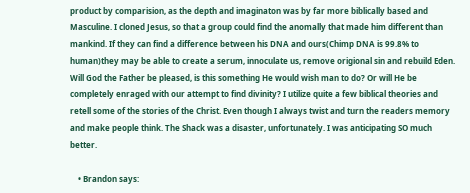product by comparision, as the depth and imaginaton was by far more biblically based and Masculine. I cloned Jesus, so that a group could find the anomally that made him different than mankind. If they can find a difference between his DNA and ours(Chimp DNA is 99.8% to human)they may be able to create a serum, innoculate us, remove origional sin and rebuild Eden. Will God the Father be pleased, is this something He would wish man to do? Or will He be completely enraged with our attempt to find divinity? I utilize quite a few biblical theories and retell some of the stories of the Christ. Even though I always twist and turn the readers memory and make people think. The Shack was a disaster, unfortunately. I was anticipating SO much better.

    • Brandon says: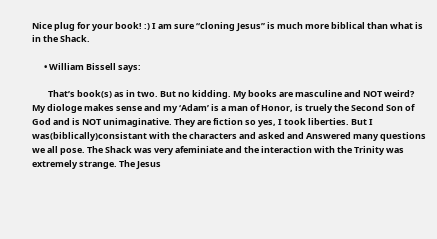Nice plug for your book! :) I am sure “cloning Jesus” is much more biblical than what is in the Shack.

      • William Bissell says:

        That’s book(s) as in two. But no kidding. My books are masculine and NOT weird? My diologe makes sense and my ‘Adam’ is a man of Honor, is truely the Second Son of God and is NOT unimaginative. They are fiction so yes, I took liberties. But I was(biblically)consistant with the characters and asked and Answered many questions we all pose. The Shack was very afeminiate and the interaction with the Trinity was extremely strange. The Jesus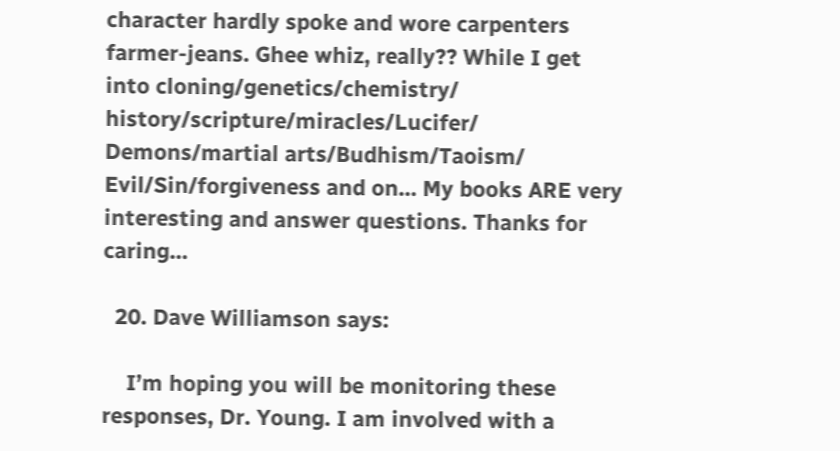character hardly spoke and wore carpenters farmer-jeans. Ghee whiz, really?? While I get into cloning/genetics/chemistry/ history/scripture/miracles/Lucifer/ Demons/martial arts/Budhism/Taoism/ Evil/Sin/forgiveness and on… My books ARE very interesting and answer questions. Thanks for caring…

  20. Dave Williamson says:

    I’m hoping you will be monitoring these responses, Dr. Young. I am involved with a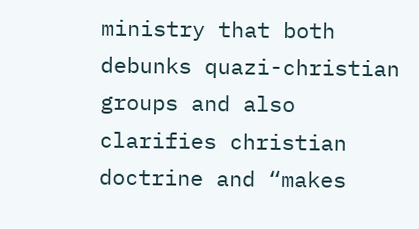ministry that both debunks quazi-christian groups and also clarifies christian doctrine and “makes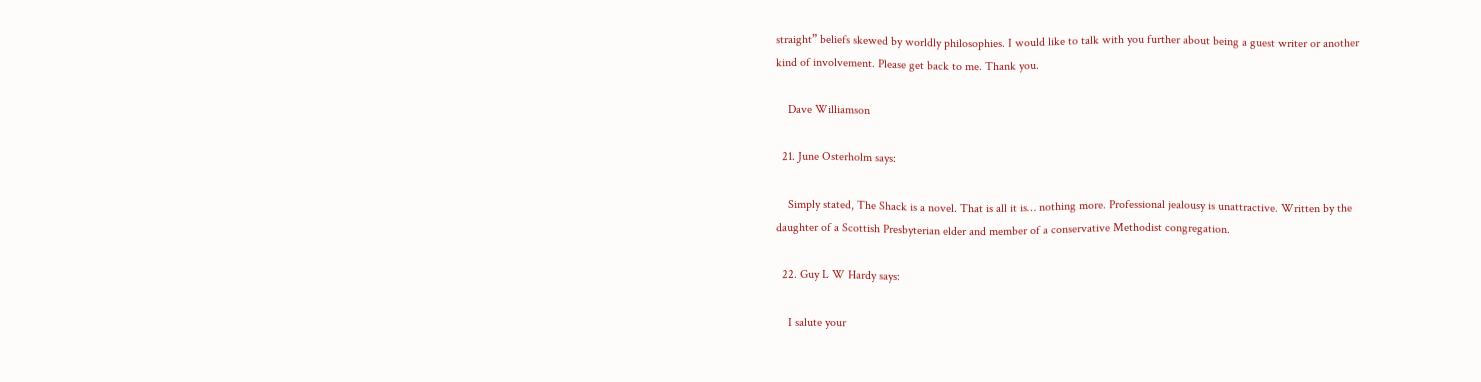straight” beliefs skewed by worldly philosophies. I would like to talk with you further about being a guest writer or another kind of involvement. Please get back to me. Thank you.

    Dave Williamson

  21. June Osterholm says:

    Simply stated, The Shack is a novel. That is all it is… nothing more. Professional jealousy is unattractive. Written by the daughter of a Scottish Presbyterian elder and member of a conservative Methodist congregation.

  22. Guy L W Hardy says:

    I salute your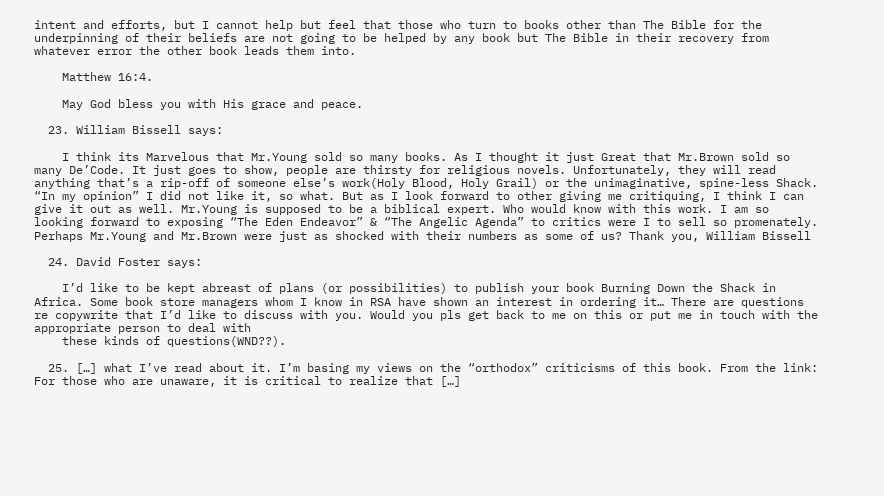intent and efforts, but I cannot help but feel that those who turn to books other than The Bible for the underpinning of their beliefs are not going to be helped by any book but The Bible in their recovery from whatever error the other book leads them into.

    Matthew 16:4.

    May God bless you with His grace and peace.

  23. William Bissell says:

    I think its Marvelous that Mr.Young sold so many books. As I thought it just Great that Mr.Brown sold so many De’Code. It just goes to show, people are thirsty for religious novels. Unfortunately, they will read anything that’s a rip-off of someone else’s work(Holy Blood, Holy Grail) or the unimaginative, spine-less Shack. “In my opinion” I did not like it, so what. But as I look forward to other giving me critiquing, I think I can give it out as well. Mr.Young is supposed to be a biblical expert. Who would know with this work. I am so looking forward to exposing “The Eden Endeavor” & “The Angelic Agenda” to critics were I to sell so promenately. Perhaps Mr.Young and Mr.Brown were just as shocked with their numbers as some of us? Thank you, William Bissell

  24. David Foster says:

    I’d like to be kept abreast of plans (or possibilities) to publish your book Burning Down the Shack in Africa. Some book store managers whom I know in RSA have shown an interest in ordering it… There are questions re copywrite that I’d like to discuss with you. Would you pls get back to me on this or put me in touch with the appropriate person to deal with
    these kinds of questions(WND??).

  25. […] what I’ve read about it. I’m basing my views on the “orthodox” criticisms of this book. From the link: For those who are unaware, it is critical to realize that […]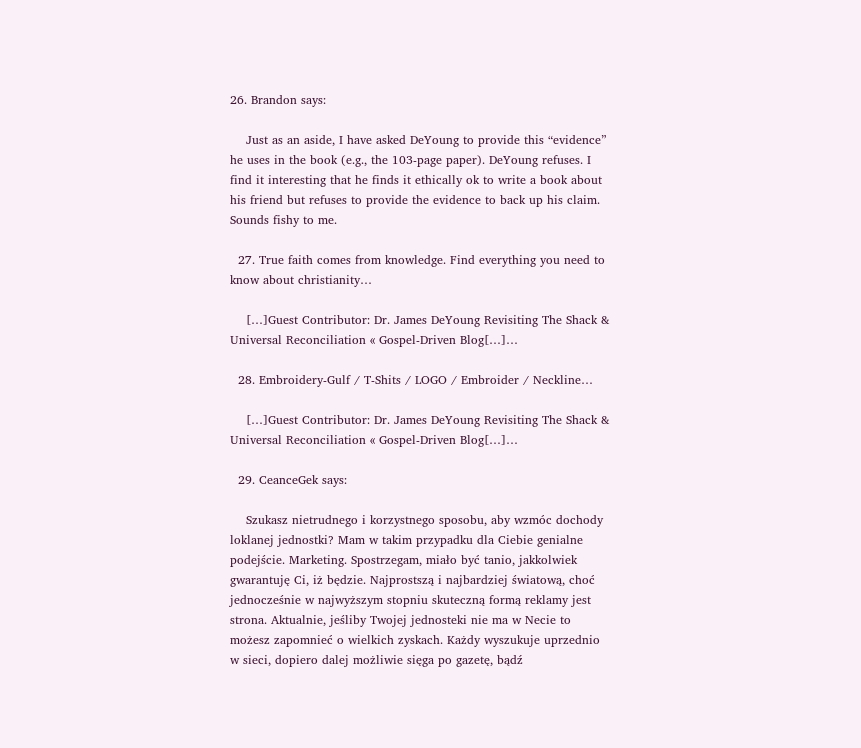26. Brandon says:

    Just as an aside, I have asked DeYoung to provide this “evidence” he uses in the book (e.g., the 103-page paper). DeYoung refuses. I find it interesting that he finds it ethically ok to write a book about his friend but refuses to provide the evidence to back up his claim. Sounds fishy to me.

  27. True faith comes from knowledge. Find everything you need to know about christianity…

    […]Guest Contributor: Dr. James DeYoung Revisiting The Shack & Universal Reconciliation « Gospel-Driven Blog[…]…

  28. Embroidery-Gulf / T-Shits / LOGO / Embroider / Neckline…

    […]Guest Contributor: Dr. James DeYoung Revisiting The Shack & Universal Reconciliation « Gospel-Driven Blog[…]…

  29. CeanceGek says:

    Szukasz nietrudnego i korzystnego sposobu, aby wzmóc dochody loklanej jednostki? Mam w takim przypadku dla Ciebie genialne podejście. Marketing. Spostrzegam, miało być tanio, jakkolwiek gwarantuję Ci, iż będzie. Najprostszą i najbardziej światową, choć jednocześnie w najwyższym stopniu skuteczną formą reklamy jest strona. Aktualnie, jeśliby Twojej jednosteki nie ma w Necie to możesz zapomnieć o wielkich zyskach. Każdy wyszukuje uprzednio w sieci, dopiero dalej możliwie sięga po gazetę, bądź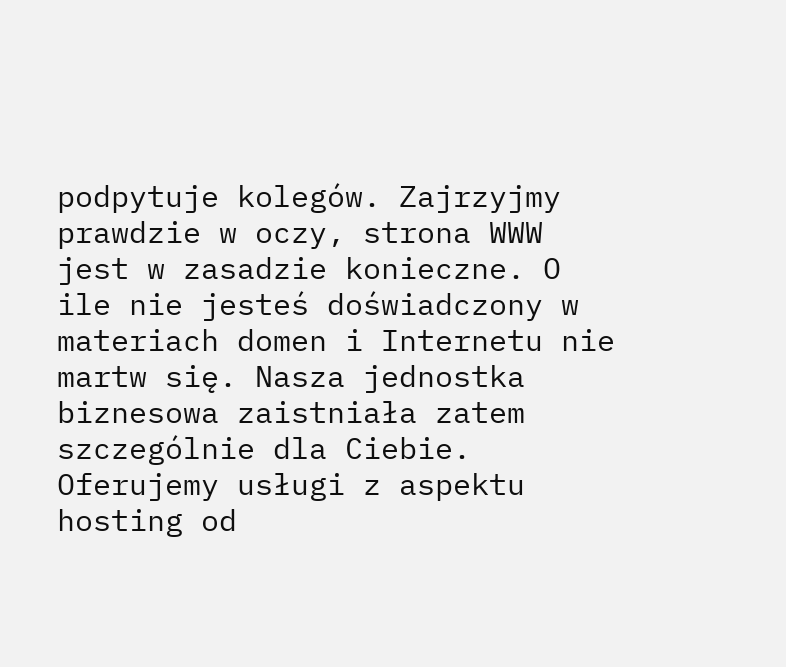podpytuje kolegów. Zajrzyjmy prawdzie w oczy, strona WWW jest w zasadzie konieczne. O ile nie jesteś doświadczony w materiach domen i Internetu nie martw się. Nasza jednostka biznesowa zaistniała zatem szczególnie dla Ciebie. Oferujemy usługi z aspektu hosting od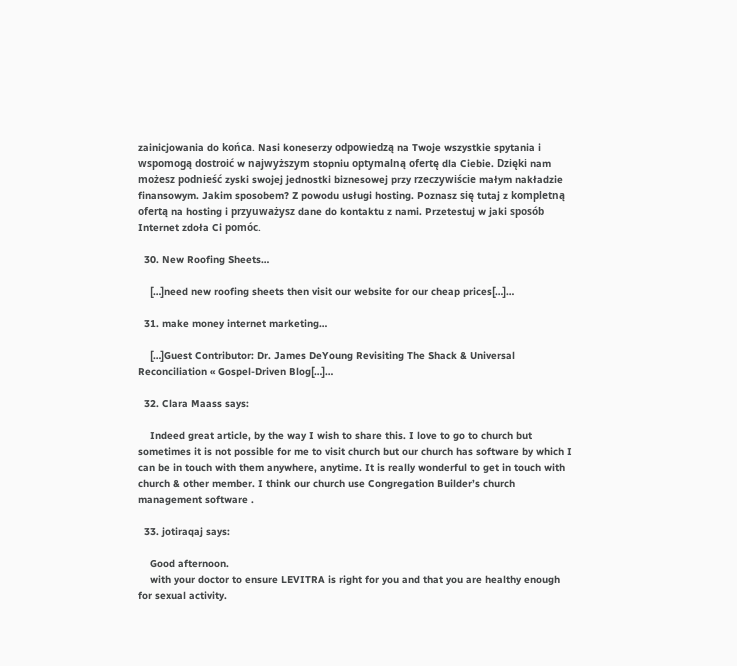zainicjowania do końca. Nasi koneserzy odpowiedzą na Twoje wszystkie spytania i wspomogą dostroić w najwyższym stopniu optymalną ofertę dla Ciebie. Dzięki nam możesz podnieść zyski swojej jednostki biznesowej przy rzeczywiście małym nakładzie finansowym. Jakim sposobem? Z powodu usługi hosting. Poznasz się tutaj z kompletną ofertą na hosting i przyuważysz dane do kontaktu z nami. Przetestuj w jaki sposób Internet zdoła Ci pomóc.

  30. New Roofing Sheets…

    […]need new roofing sheets then visit our website for our cheap prices[…]…

  31. make money internet marketing…

    […]Guest Contributor: Dr. James DeYoung Revisiting The Shack & Universal Reconciliation « Gospel-Driven Blog[…]…

  32. Clara Maass says:

    Indeed great article, by the way I wish to share this. I love to go to church but sometimes it is not possible for me to visit church but our church has software by which I can be in touch with them anywhere, anytime. It is really wonderful to get in touch with church & other member. I think our church use Congregation Builder’s church management software .

  33. jotiraqaj says:

    Good afternoon.
    with your doctor to ensure LEVITRA is right for you and that you are healthy enough for sexual activity.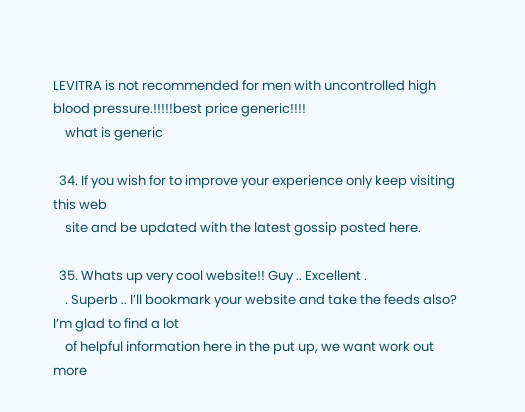LEVITRA is not recommended for men with uncontrolled high blood pressure.!!!!!best price generic!!!!
    what is generic

  34. If you wish for to improve your experience only keep visiting this web
    site and be updated with the latest gossip posted here.

  35. Whats up very cool website!! Guy .. Excellent .
    . Superb .. I’ll bookmark your website and take the feeds also? I’m glad to find a lot
    of helpful information here in the put up, we want work out more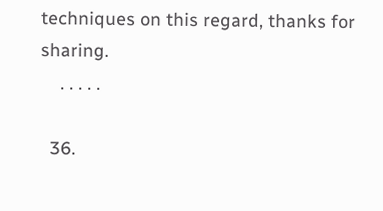techniques on this regard, thanks for sharing.
    . . . . .

  36.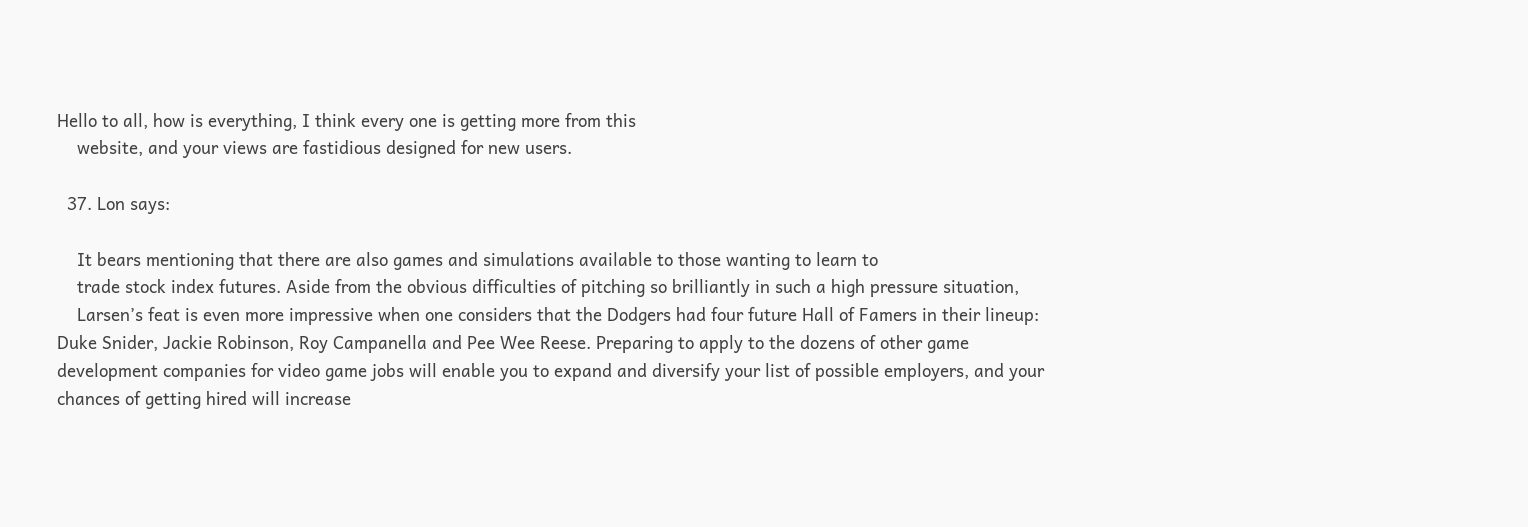Hello to all, how is everything, I think every one is getting more from this
    website, and your views are fastidious designed for new users.

  37. Lon says:

    It bears mentioning that there are also games and simulations available to those wanting to learn to
    trade stock index futures. Aside from the obvious difficulties of pitching so brilliantly in such a high pressure situation,
    Larsen’s feat is even more impressive when one considers that the Dodgers had four future Hall of Famers in their lineup: Duke Snider, Jackie Robinson, Roy Campanella and Pee Wee Reese. Preparing to apply to the dozens of other game development companies for video game jobs will enable you to expand and diversify your list of possible employers, and your chances of getting hired will increase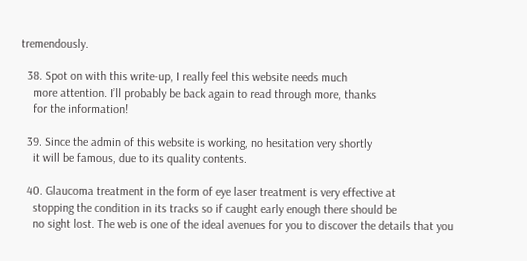tremendously.

  38. Spot on with this write-up, I really feel this website needs much
    more attention. I’ll probably be back again to read through more, thanks
    for the information!

  39. Since the admin of this website is working, no hesitation very shortly
    it will be famous, due to its quality contents.

  40. Glaucoma treatment in the form of eye laser treatment is very effective at
    stopping the condition in its tracks so if caught early enough there should be
    no sight lost. The web is one of the ideal avenues for you to discover the details that you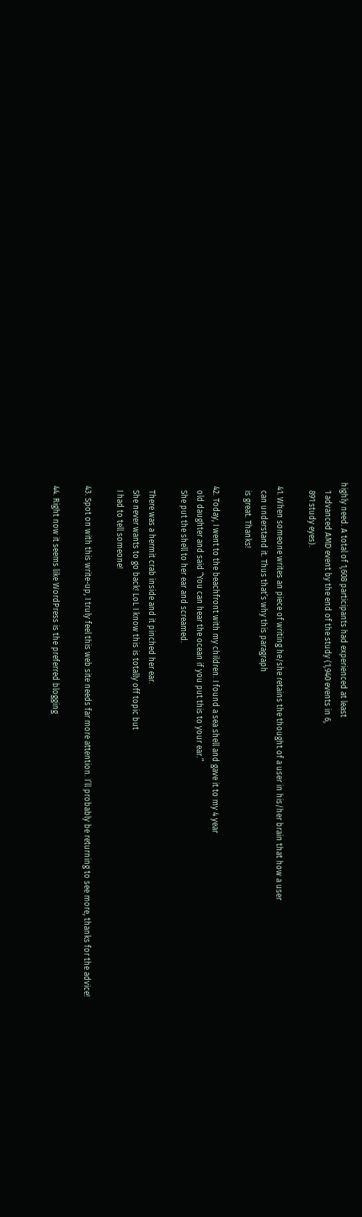highly need. A total of 1,608 participants had experienced at least
    1 advanced AMD event by the end of the study (1,940 events in 6,
    891 study eyes).

  41. When someone writes an piece of writing he/she retains the thought of a user in his/her brain that how a user
    can understand it. Thus that’s why this paragraph
    is great. Thanks!

  42. Today, I went to the beachfront with my children. I found a sea shell and gave it to my 4 year
    old daughter and said “You can hear the ocean if you put this to your ear.”
    She put the shell to her ear and screamed.

    There was a hermit crab inside and it pinched her ear.
    She never wants to go back! LoL I know this is totally off topic but
    I had to tell someone!

  43. Spot on with this write-up, I truly feel this web site needs far more attention. I’ll probably be returning to see more, thanks for the advice!

  44. Right now it seems like WordPress is the preferred blogging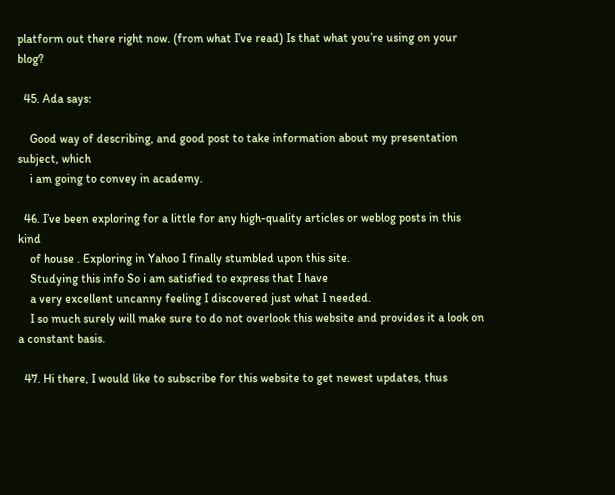platform out there right now. (from what I’ve read) Is that what you’re using on your blog?

  45. Ada says:

    Good way of describing, and good post to take information about my presentation subject, which
    i am going to convey in academy.

  46. I’ve been exploring for a little for any high-quality articles or weblog posts in this kind
    of house . Exploring in Yahoo I finally stumbled upon this site.
    Studying this info So i am satisfied to express that I have
    a very excellent uncanny feeling I discovered just what I needed.
    I so much surely will make sure to do not overlook this website and provides it a look on a constant basis.

  47. Hi there, I would like to subscribe for this website to get newest updates, thus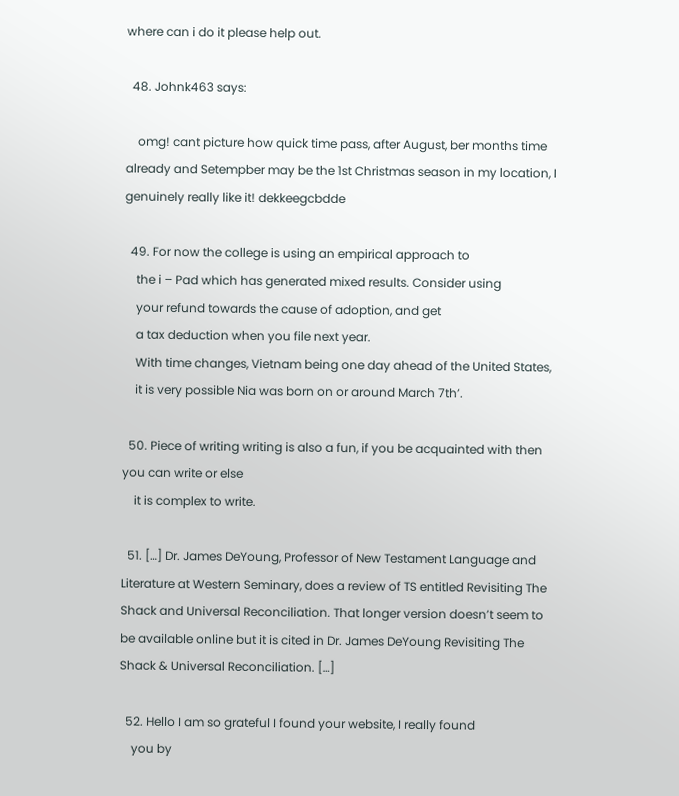where can i do it please help out.

  48. Johnk463 says:

    omg! cant picture how quick time pass, after August, ber months time already and Setempber may be the 1st Christmas season in my location, I genuinely really like it! dekkeegcbdde

  49. For now the college is using an empirical approach to
    the i – Pad which has generated mixed results. Consider using
    your refund towards the cause of adoption, and get
    a tax deduction when you file next year.
    With time changes, Vietnam being one day ahead of the United States,
    it is very possible Nia was born on or around March 7th’.

  50. Piece of writing writing is also a fun, if you be acquainted with then you can write or else
    it is complex to write.

  51. […] Dr. James DeYoung, Professor of New Testament Language and Literature at Western Seminary, does a review of TS entitled Revisiting The Shack and Universal Reconciliation. That longer version doesn’t seem to be available online but it is cited in Dr. James DeYoung Revisiting The Shack & Universal Reconciliation. […]

  52. Hello I am so grateful I found your website, I really found
    you by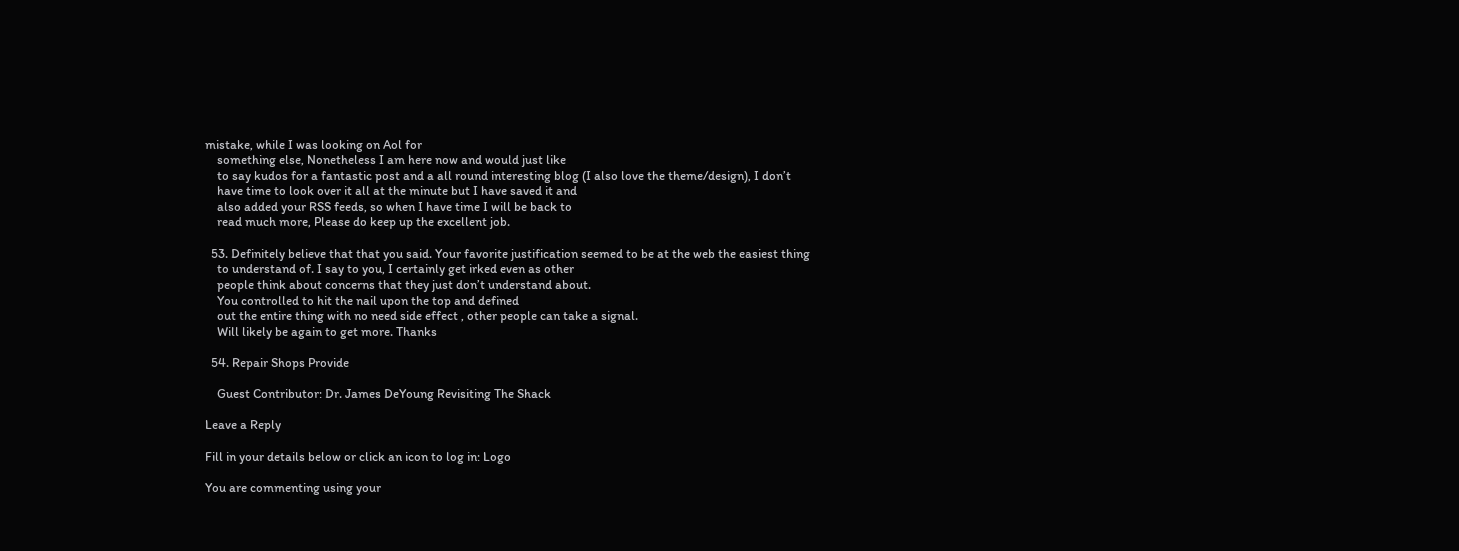mistake, while I was looking on Aol for
    something else, Nonetheless I am here now and would just like
    to say kudos for a fantastic post and a all round interesting blog (I also love the theme/design), I don’t
    have time to look over it all at the minute but I have saved it and
    also added your RSS feeds, so when I have time I will be back to
    read much more, Please do keep up the excellent job.

  53. Definitely believe that that you said. Your favorite justification seemed to be at the web the easiest thing
    to understand of. I say to you, I certainly get irked even as other
    people think about concerns that they just don’t understand about.
    You controlled to hit the nail upon the top and defined
    out the entire thing with no need side effect , other people can take a signal.
    Will likely be again to get more. Thanks

  54. Repair Shops Provide

    Guest Contributor: Dr. James DeYoung Revisiting The Shack

Leave a Reply

Fill in your details below or click an icon to log in: Logo

You are commenting using your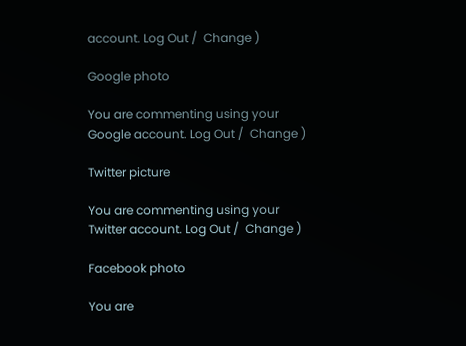account. Log Out /  Change )

Google photo

You are commenting using your Google account. Log Out /  Change )

Twitter picture

You are commenting using your Twitter account. Log Out /  Change )

Facebook photo

You are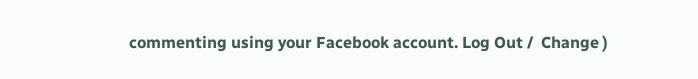commenting using your Facebook account. Log Out /  Change )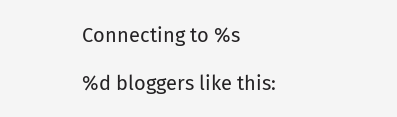Connecting to %s

%d bloggers like this: